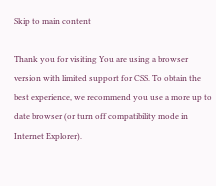Skip to main content

Thank you for visiting You are using a browser version with limited support for CSS. To obtain the best experience, we recommend you use a more up to date browser (or turn off compatibility mode in Internet Explorer).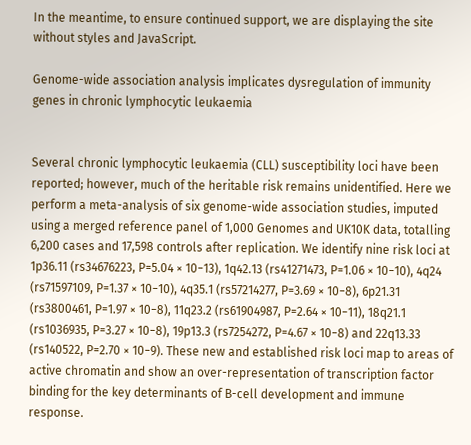In the meantime, to ensure continued support, we are displaying the site without styles and JavaScript.

Genome-wide association analysis implicates dysregulation of immunity genes in chronic lymphocytic leukaemia


Several chronic lymphocytic leukaemia (CLL) susceptibility loci have been reported; however, much of the heritable risk remains unidentified. Here we perform a meta-analysis of six genome-wide association studies, imputed using a merged reference panel of 1,000 Genomes and UK10K data, totalling 6,200 cases and 17,598 controls after replication. We identify nine risk loci at 1p36.11 (rs34676223, P=5.04 × 10−13), 1q42.13 (rs41271473, P=1.06 × 10−10), 4q24 (rs71597109, P=1.37 × 10−10), 4q35.1 (rs57214277, P=3.69 × 10−8), 6p21.31 (rs3800461, P=1.97 × 10−8), 11q23.2 (rs61904987, P=2.64 × 10−11), 18q21.1 (rs1036935, P=3.27 × 10−8), 19p13.3 (rs7254272, P=4.67 × 10−8) and 22q13.33 (rs140522, P=2.70 × 10−9). These new and established risk loci map to areas of active chromatin and show an over-representation of transcription factor binding for the key determinants of B-cell development and immune response.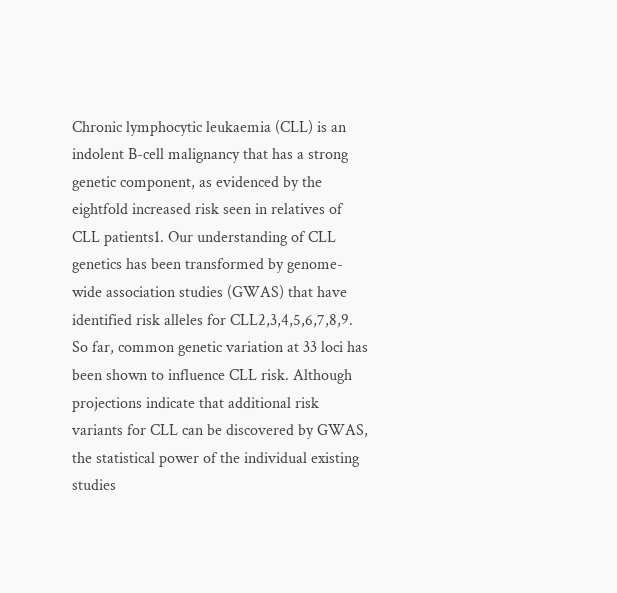Chronic lymphocytic leukaemia (CLL) is an indolent B-cell malignancy that has a strong genetic component, as evidenced by the eightfold increased risk seen in relatives of CLL patients1. Our understanding of CLL genetics has been transformed by genome-wide association studies (GWAS) that have identified risk alleles for CLL2,3,4,5,6,7,8,9. So far, common genetic variation at 33 loci has been shown to influence CLL risk. Although projections indicate that additional risk variants for CLL can be discovered by GWAS, the statistical power of the individual existing studies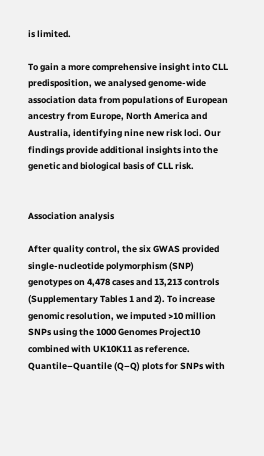is limited.

To gain a more comprehensive insight into CLL predisposition, we analysed genome-wide association data from populations of European ancestry from Europe, North America and Australia, identifying nine new risk loci. Our findings provide additional insights into the genetic and biological basis of CLL risk.


Association analysis

After quality control, the six GWAS provided single-nucleotide polymorphism (SNP) genotypes on 4,478 cases and 13,213 controls (Supplementary Tables 1 and 2). To increase genomic resolution, we imputed >10 million SNPs using the 1000 Genomes Project10 combined with UK10K11 as reference. Quantile–Quantile (Q–Q) plots for SNPs with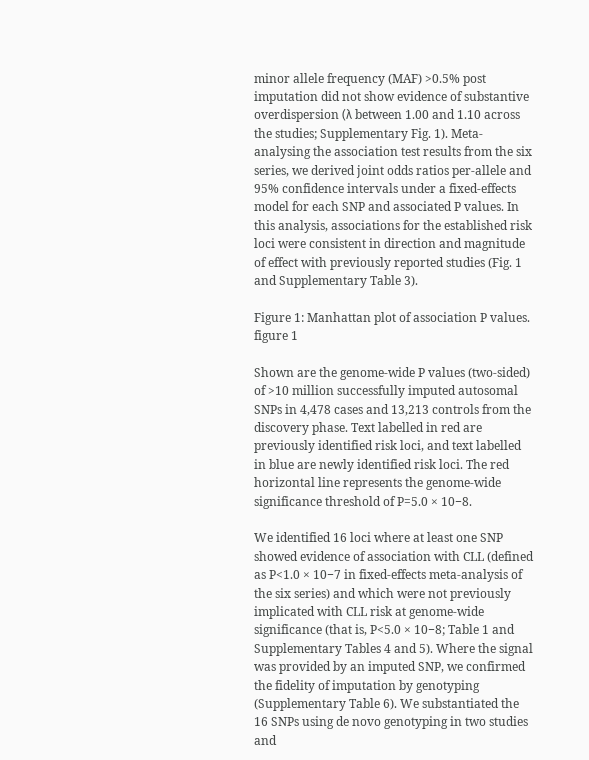minor allele frequency (MAF) >0.5% post imputation did not show evidence of substantive overdispersion (λ between 1.00 and 1.10 across the studies; Supplementary Fig. 1). Meta-analysing the association test results from the six series, we derived joint odds ratios per-allele and 95% confidence intervals under a fixed-effects model for each SNP and associated P values. In this analysis, associations for the established risk loci were consistent in direction and magnitude of effect with previously reported studies (Fig. 1 and Supplementary Table 3).

Figure 1: Manhattan plot of association P values.
figure 1

Shown are the genome-wide P values (two-sided) of >10 million successfully imputed autosomal SNPs in 4,478 cases and 13,213 controls from the discovery phase. Text labelled in red are previously identified risk loci, and text labelled in blue are newly identified risk loci. The red horizontal line represents the genome-wide significance threshold of P=5.0 × 10−8.

We identified 16 loci where at least one SNP showed evidence of association with CLL (defined as P<1.0 × 10−7 in fixed-effects meta-analysis of the six series) and which were not previously implicated with CLL risk at genome-wide significance (that is, P<5.0 × 10−8; Table 1 and Supplementary Tables 4 and 5). Where the signal was provided by an imputed SNP, we confirmed the fidelity of imputation by genotyping (Supplementary Table 6). We substantiated the 16 SNPs using de novo genotyping in two studies and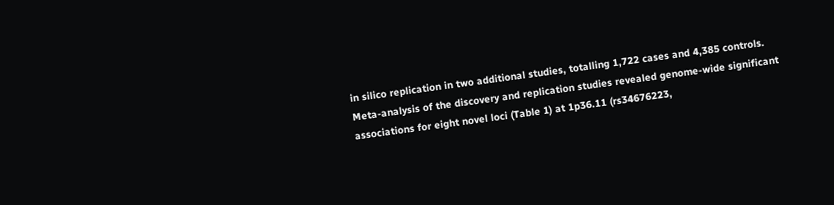in silico replication in two additional studies, totalling 1,722 cases and 4,385 controls. Meta-analysis of the discovery and replication studies revealed genome-wide significant associations for eight novel loci (Table 1) at 1p36.11 (rs34676223,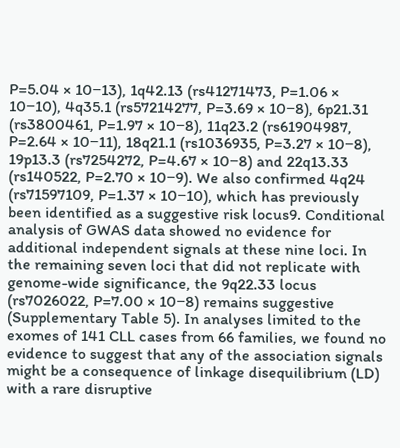P=5.04 × 10−13), 1q42.13 (rs41271473, P=1.06 × 10−10), 4q35.1 (rs57214277, P=3.69 × 10−8), 6p21.31 (rs3800461, P=1.97 × 10−8), 11q23.2 (rs61904987, P=2.64 × 10−11), 18q21.1 (rs1036935, P=3.27 × 10−8), 19p13.3 (rs7254272, P=4.67 × 10−8) and 22q13.33 (rs140522, P=2.70 × 10−9). We also confirmed 4q24 (rs71597109, P=1.37 × 10−10), which has previously been identified as a suggestive risk locus9. Conditional analysis of GWAS data showed no evidence for additional independent signals at these nine loci. In the remaining seven loci that did not replicate with genome-wide significance, the 9q22.33 locus (rs7026022, P=7.00 × 10−8) remains suggestive (Supplementary Table 5). In analyses limited to the exomes of 141 CLL cases from 66 families, we found no evidence to suggest that any of the association signals might be a consequence of linkage disequilibrium (LD) with a rare disruptive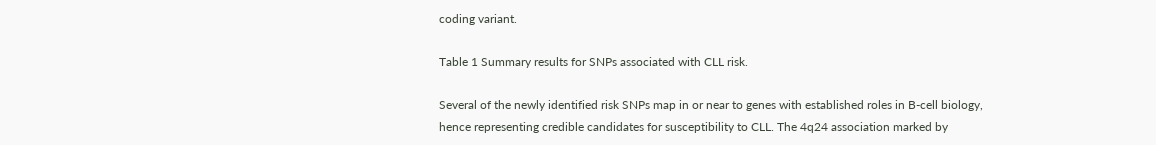coding variant.

Table 1 Summary results for SNPs associated with CLL risk.

Several of the newly identified risk SNPs map in or near to genes with established roles in B-cell biology, hence representing credible candidates for susceptibility to CLL. The 4q24 association marked by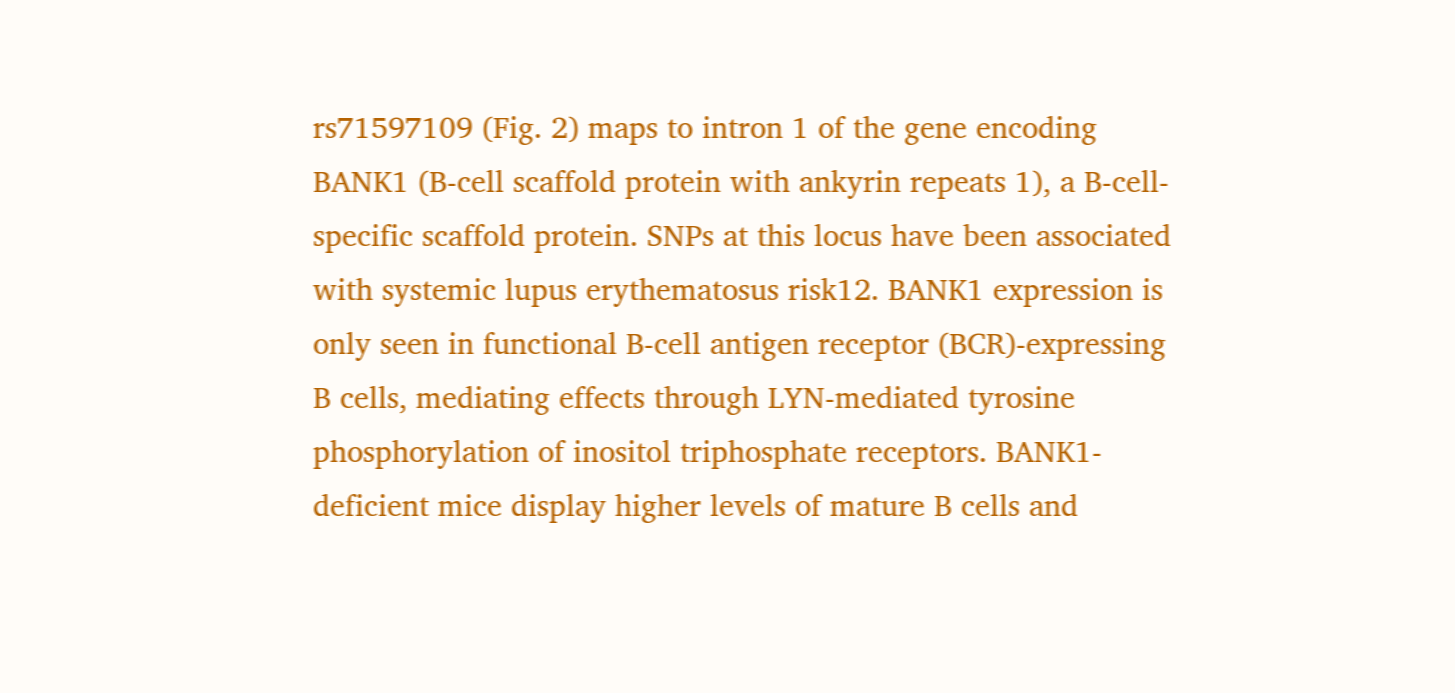rs71597109 (Fig. 2) maps to intron 1 of the gene encoding BANK1 (B-cell scaffold protein with ankyrin repeats 1), a B-cell-specific scaffold protein. SNPs at this locus have been associated with systemic lupus erythematosus risk12. BANK1 expression is only seen in functional B-cell antigen receptor (BCR)-expressing B cells, mediating effects through LYN-mediated tyrosine phosphorylation of inositol triphosphate receptors. BANK1-deficient mice display higher levels of mature B cells and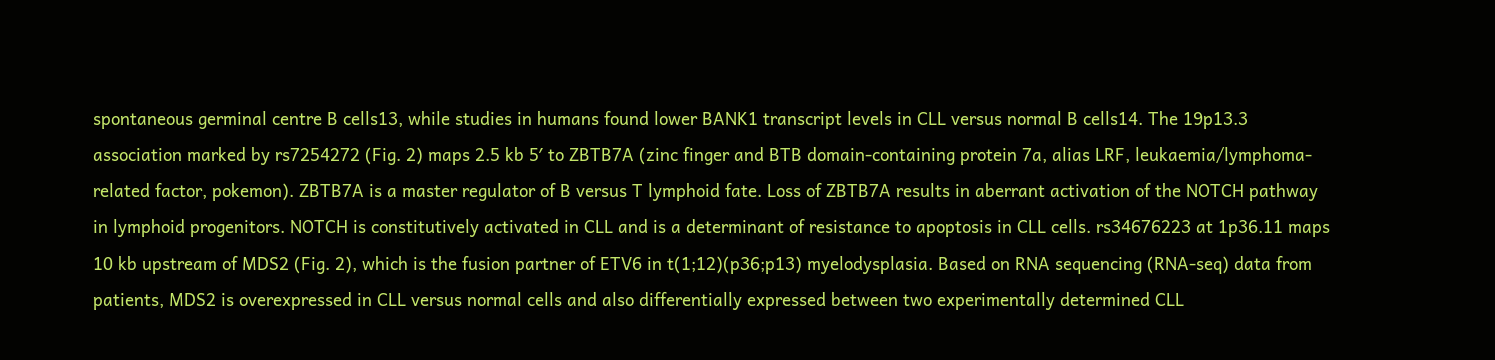spontaneous germinal centre B cells13, while studies in humans found lower BANK1 transcript levels in CLL versus normal B cells14. The 19p13.3 association marked by rs7254272 (Fig. 2) maps 2.5 kb 5′ to ZBTB7A (zinc finger and BTB domain-containing protein 7a, alias LRF, leukaemia/lymphoma-related factor, pokemon). ZBTB7A is a master regulator of B versus T lymphoid fate. Loss of ZBTB7A results in aberrant activation of the NOTCH pathway in lymphoid progenitors. NOTCH is constitutively activated in CLL and is a determinant of resistance to apoptosis in CLL cells. rs34676223 at 1p36.11 maps 10 kb upstream of MDS2 (Fig. 2), which is the fusion partner of ETV6 in t(1;12)(p36;p13) myelodysplasia. Based on RNA sequencing (RNA-seq) data from patients, MDS2 is overexpressed in CLL versus normal cells and also differentially expressed between two experimentally determined CLL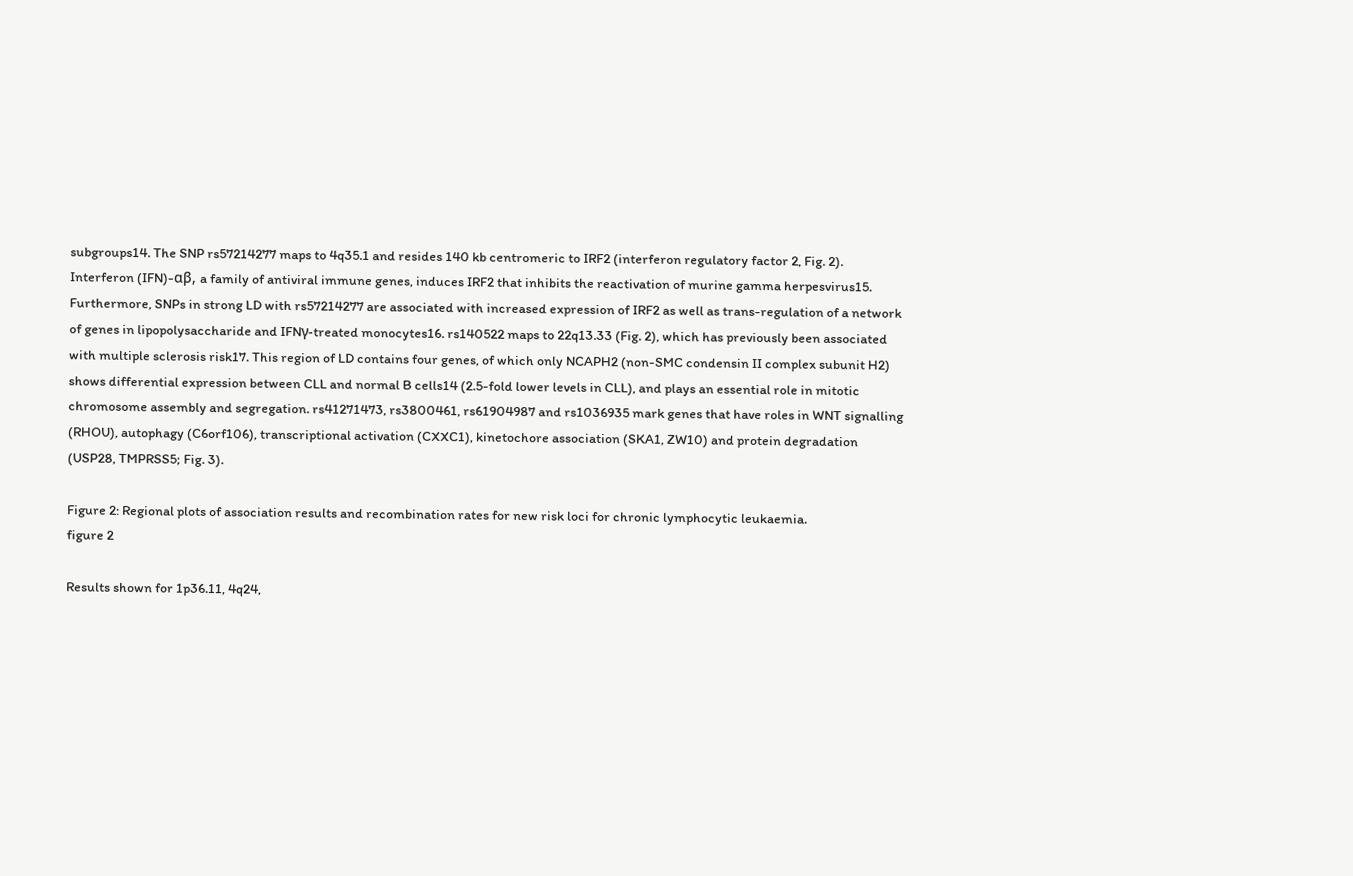subgroups14. The SNP rs57214277 maps to 4q35.1 and resides 140 kb centromeric to IRF2 (interferon regulatory factor 2, Fig. 2). Interferon (IFN)-αβ, a family of antiviral immune genes, induces IRF2 that inhibits the reactivation of murine gamma herpesvirus15. Furthermore, SNPs in strong LD with rs57214277 are associated with increased expression of IRF2 as well as trans-regulation of a network of genes in lipopolysaccharide and IFNγ-treated monocytes16. rs140522 maps to 22q13.33 (Fig. 2), which has previously been associated with multiple sclerosis risk17. This region of LD contains four genes, of which only NCAPH2 (non-SMC condensin II complex subunit H2) shows differential expression between CLL and normal B cells14 (2.5-fold lower levels in CLL), and plays an essential role in mitotic chromosome assembly and segregation. rs41271473, rs3800461, rs61904987 and rs1036935 mark genes that have roles in WNT signalling (RHOU), autophagy (C6orf106), transcriptional activation (CXXC1), kinetochore association (SKA1, ZW10) and protein degradation (USP28, TMPRSS5; Fig. 3).

Figure 2: Regional plots of association results and recombination rates for new risk loci for chronic lymphocytic leukaemia.
figure 2

Results shown for 1p36.11, 4q24,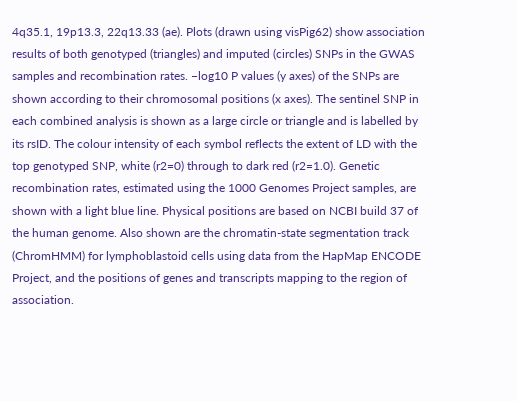4q35.1, 19p13.3, 22q13.33 (ae). Plots (drawn using visPig62) show association results of both genotyped (triangles) and imputed (circles) SNPs in the GWAS samples and recombination rates. −log10 P values (y axes) of the SNPs are shown according to their chromosomal positions (x axes). The sentinel SNP in each combined analysis is shown as a large circle or triangle and is labelled by its rsID. The colour intensity of each symbol reflects the extent of LD with the top genotyped SNP, white (r2=0) through to dark red (r2=1.0). Genetic recombination rates, estimated using the 1000 Genomes Project samples, are shown with a light blue line. Physical positions are based on NCBI build 37 of the human genome. Also shown are the chromatin-state segmentation track (ChromHMM) for lymphoblastoid cells using data from the HapMap ENCODE Project, and the positions of genes and transcripts mapping to the region of association.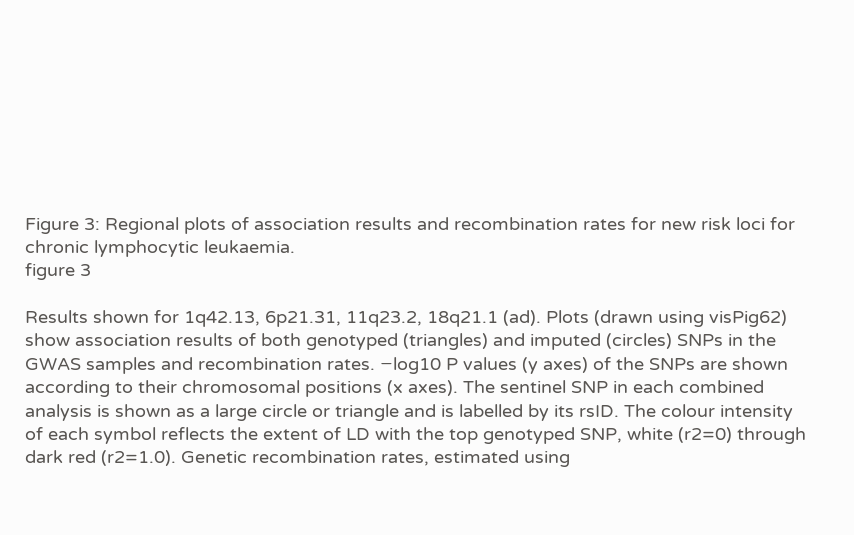Figure 3: Regional plots of association results and recombination rates for new risk loci for chronic lymphocytic leukaemia.
figure 3

Results shown for 1q42.13, 6p21.31, 11q23.2, 18q21.1 (ad). Plots (drawn using visPig62) show association results of both genotyped (triangles) and imputed (circles) SNPs in the GWAS samples and recombination rates. −log10 P values (y axes) of the SNPs are shown according to their chromosomal positions (x axes). The sentinel SNP in each combined analysis is shown as a large circle or triangle and is labelled by its rsID. The colour intensity of each symbol reflects the extent of LD with the top genotyped SNP, white (r2=0) through dark red (r2=1.0). Genetic recombination rates, estimated using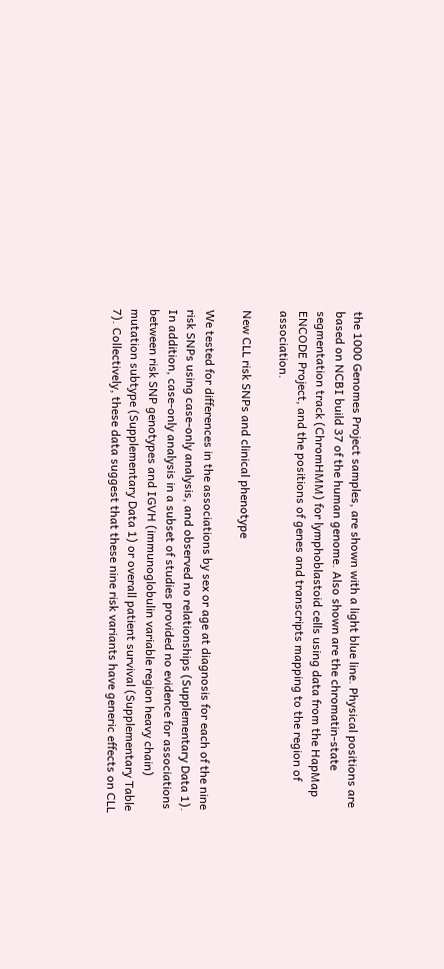the 1000 Genomes Project samples, are shown with a light blue line. Physical positions are based on NCBI build 37 of the human genome. Also shown are the chromatin-state segmentation track (ChromHMM) for lymphoblastoid cells using data from the HapMap ENCODE Project, and the positions of genes and transcripts mapping to the region of association.

New CLL risk SNPs and clinical phenotype

We tested for differences in the associations by sex or age at diagnosis for each of the nine risk SNPs using case-only analysis, and observed no relationships (Supplementary Data 1). In addition, case-only analysis in a subset of studies provided no evidence for associations between risk SNP genotypes and IGVH (immunoglobulin variable region heavy chain) mutation subtype (Supplementary Data 1) or overall patient survival (Supplementary Table 7). Collectively, these data suggest that these nine risk variants have generic effects on CLL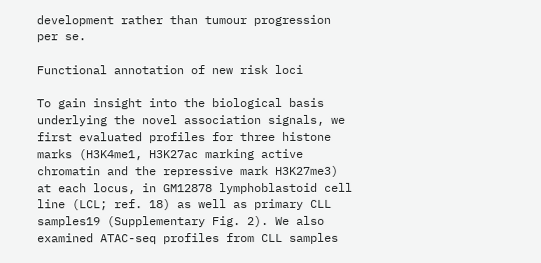development rather than tumour progression per se.

Functional annotation of new risk loci

To gain insight into the biological basis underlying the novel association signals, we first evaluated profiles for three histone marks (H3K4me1, H3K27ac marking active chromatin and the repressive mark H3K27me3) at each locus, in GM12878 lymphoblastoid cell line (LCL; ref. 18) as well as primary CLL samples19 (Supplementary Fig. 2). We also examined ATAC-seq profiles from CLL samples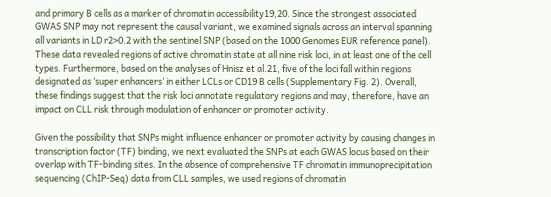and primary B cells as a marker of chromatin accessibility19,20. Since the strongest associated GWAS SNP may not represent the causal variant, we examined signals across an interval spanning all variants in LD r2>0.2 with the sentinel SNP (based on the 1000 Genomes EUR reference panel). These data revealed regions of active chromatin state at all nine risk loci, in at least one of the cell types. Furthermore, based on the analyses of Hnisz et al.21, five of the loci fall within regions designated as ‘super enhancers’ in either LCLs or CD19 B cells (Supplementary Fig. 2). Overall, these findings suggest that the risk loci annotate regulatory regions and may, therefore, have an impact on CLL risk through modulation of enhancer or promoter activity.

Given the possibility that SNPs might influence enhancer or promoter activity by causing changes in transcription factor (TF) binding, we next evaluated the SNPs at each GWAS locus based on their overlap with TF-binding sites. In the absence of comprehensive TF chromatin immunoprecipitation sequencing (ChIP-Seq) data from CLL samples, we used regions of chromatin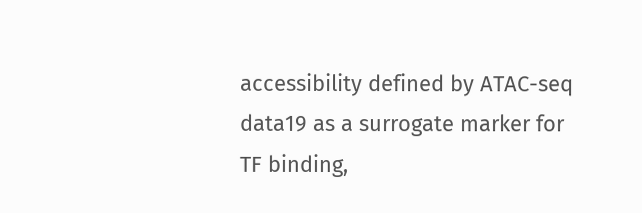accessibility defined by ATAC-seq data19 as a surrogate marker for TF binding,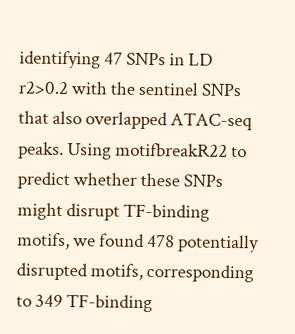identifying 47 SNPs in LD r2>0.2 with the sentinel SNPs that also overlapped ATAC-seq peaks. Using motifbreakR22 to predict whether these SNPs might disrupt TF-binding motifs, we found 478 potentially disrupted motifs, corresponding to 349 TF-binding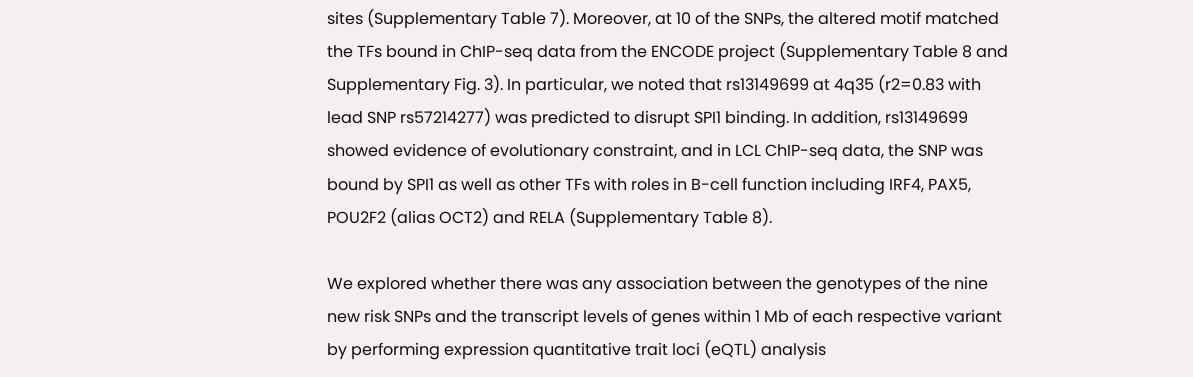sites (Supplementary Table 7). Moreover, at 10 of the SNPs, the altered motif matched the TFs bound in ChIP-seq data from the ENCODE project (Supplementary Table 8 and Supplementary Fig. 3). In particular, we noted that rs13149699 at 4q35 (r2=0.83 with lead SNP rs57214277) was predicted to disrupt SPI1 binding. In addition, rs13149699 showed evidence of evolutionary constraint, and in LCL ChIP-seq data, the SNP was bound by SPI1 as well as other TFs with roles in B-cell function including IRF4, PAX5, POU2F2 (alias OCT2) and RELA (Supplementary Table 8).

We explored whether there was any association between the genotypes of the nine new risk SNPs and the transcript levels of genes within 1 Mb of each respective variant by performing expression quantitative trait loci (eQTL) analysis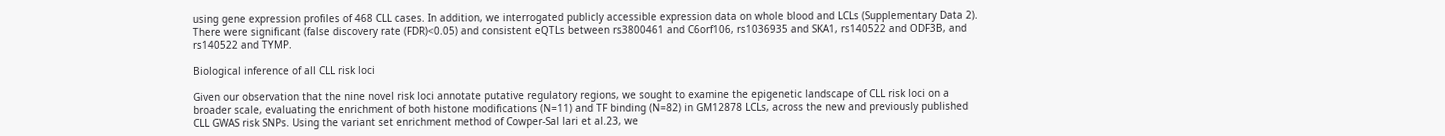using gene expression profiles of 468 CLL cases. In addition, we interrogated publicly accessible expression data on whole blood and LCLs (Supplementary Data 2). There were significant (false discovery rate (FDR)<0.05) and consistent eQTLs between rs3800461 and C6orf106, rs1036935 and SKA1, rs140522 and ODF3B, and rs140522 and TYMP.

Biological inference of all CLL risk loci

Given our observation that the nine novel risk loci annotate putative regulatory regions, we sought to examine the epigenetic landscape of CLL risk loci on a broader scale, evaluating the enrichment of both histone modifications (N=11) and TF binding (N=82) in GM12878 LCLs, across the new and previously published CLL GWAS risk SNPs. Using the variant set enrichment method of Cowper-Sal lari et al.23, we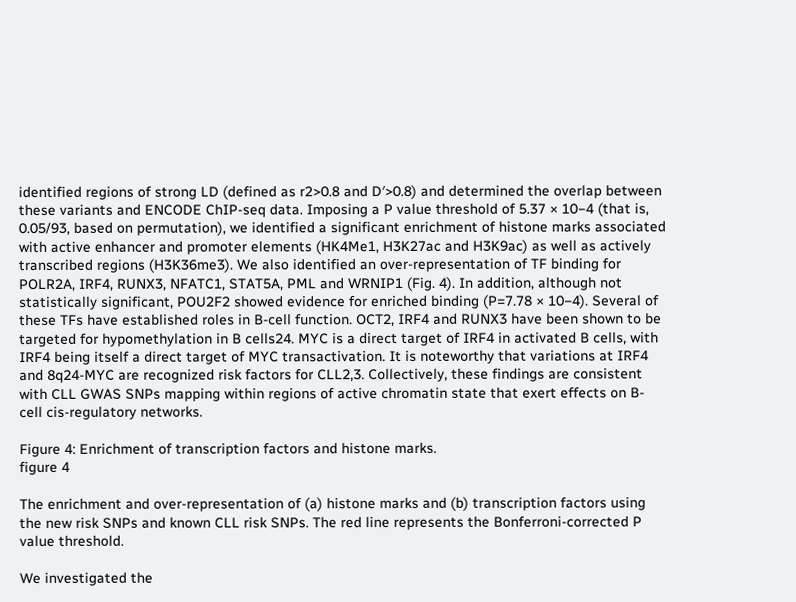identified regions of strong LD (defined as r2>0.8 and D′>0.8) and determined the overlap between these variants and ENCODE ChIP-seq data. Imposing a P value threshold of 5.37 × 10−4 (that is, 0.05/93, based on permutation), we identified a significant enrichment of histone marks associated with active enhancer and promoter elements (HK4Me1, H3K27ac and H3K9ac) as well as actively transcribed regions (H3K36me3). We also identified an over-representation of TF binding for POLR2A, IRF4, RUNX3, NFATC1, STAT5A, PML and WRNIP1 (Fig. 4). In addition, although not statistically significant, POU2F2 showed evidence for enriched binding (P=7.78 × 10−4). Several of these TFs have established roles in B-cell function. OCT2, IRF4 and RUNX3 have been shown to be targeted for hypomethylation in B cells24. MYC is a direct target of IRF4 in activated B cells, with IRF4 being itself a direct target of MYC transactivation. It is noteworthy that variations at IRF4 and 8q24-MYC are recognized risk factors for CLL2,3. Collectively, these findings are consistent with CLL GWAS SNPs mapping within regions of active chromatin state that exert effects on B-cell cis-regulatory networks.

Figure 4: Enrichment of transcription factors and histone marks.
figure 4

The enrichment and over-representation of (a) histone marks and (b) transcription factors using the new risk SNPs and known CLL risk SNPs. The red line represents the Bonferroni-corrected P value threshold.

We investigated the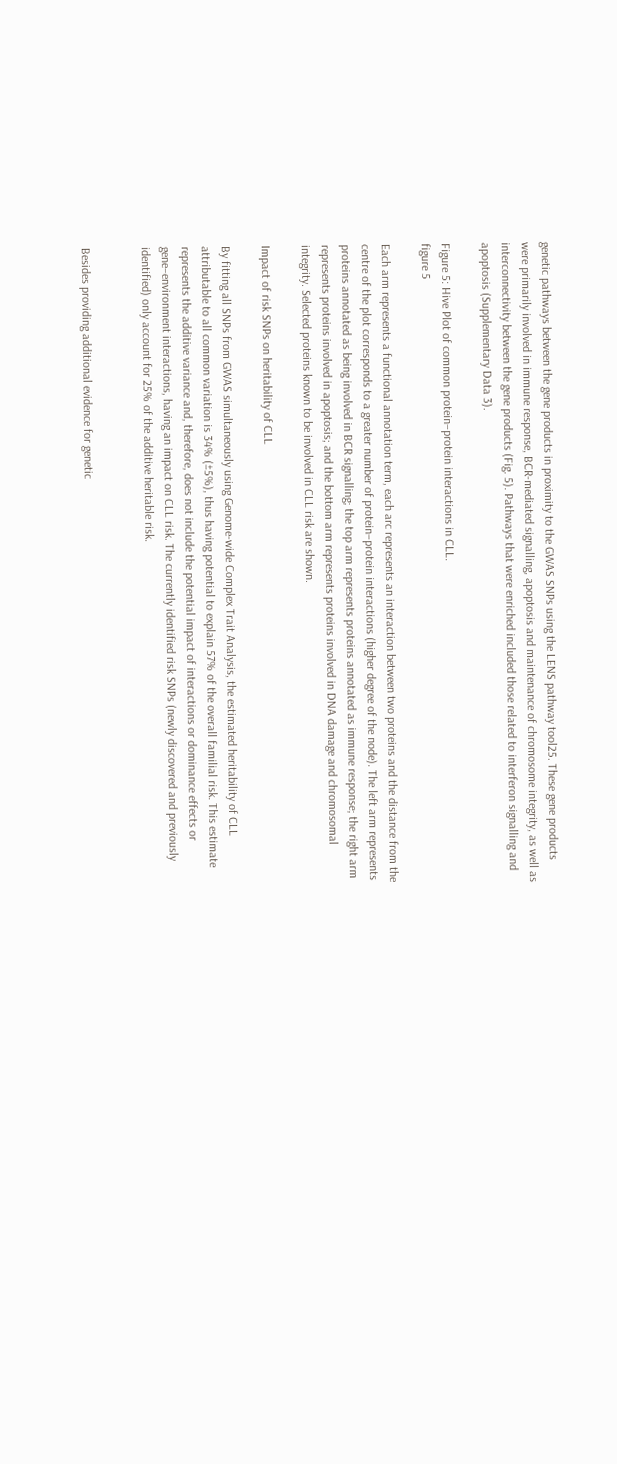genetic pathways between the gene products in proximity to the GWAS SNPs using the LENS pathway tool25. These gene products were primarily involved in immune response, BCR-mediated signalling, apoptosis and maintenance of chromosome integrity, as well as interconnectivity between the gene products (Fig. 5). Pathways that were enriched included those related to interferon signalling and apoptosis (Supplementary Data 3).

Figure 5: Hive Plot of common protein–protein interactions in CLL.
figure 5

Each arm represents a functional annotation term, each arc represents an interaction between two proteins and the distance from the centre of the plot corresponds to a greater number of protein–protein interactions (higher degree of the node). The left arm represents proteins annotated as being involved in BCR signalling; the top arm represents proteins annotated as immune response; the right arm represents proteins involved in apoptosis; and the bottom arm represents proteins involved in DNA damage and chromosomal integrity. Selected proteins known to be involved in CLL risk are shown.

Impact of risk SNPs on heritability of CLL

By fitting all SNPs from GWAS simultaneously using Genome-wide Complex Trait Analysis, the estimated heritability of CLL attributable to all common variation is 34% (±5%), thus having potential to explain 57% of the overall familial risk. This estimate represents the additive variance and, therefore, does not include the potential impact of interactions or dominance effects or gene–environment interactions, having an impact on CLL risk. The currently identified risk SNPs (newly discovered and previously identified) only account for 25% of the additive heritable risk.


Besides providing additional evidence for genetic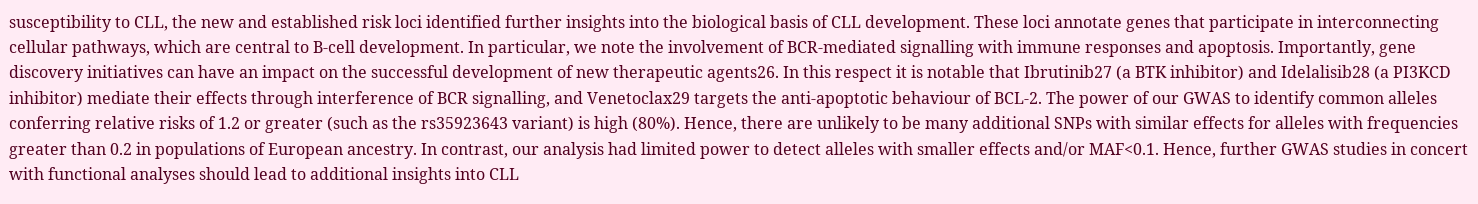susceptibility to CLL, the new and established risk loci identified further insights into the biological basis of CLL development. These loci annotate genes that participate in interconnecting cellular pathways, which are central to B-cell development. In particular, we note the involvement of BCR-mediated signalling with immune responses and apoptosis. Importantly, gene discovery initiatives can have an impact on the successful development of new therapeutic agents26. In this respect it is notable that Ibrutinib27 (a BTK inhibitor) and Idelalisib28 (a PI3KCD inhibitor) mediate their effects through interference of BCR signalling, and Venetoclax29 targets the anti-apoptotic behaviour of BCL-2. The power of our GWAS to identify common alleles conferring relative risks of 1.2 or greater (such as the rs35923643 variant) is high (80%). Hence, there are unlikely to be many additional SNPs with similar effects for alleles with frequencies greater than 0.2 in populations of European ancestry. In contrast, our analysis had limited power to detect alleles with smaller effects and/or MAF<0.1. Hence, further GWAS studies in concert with functional analyses should lead to additional insights into CLL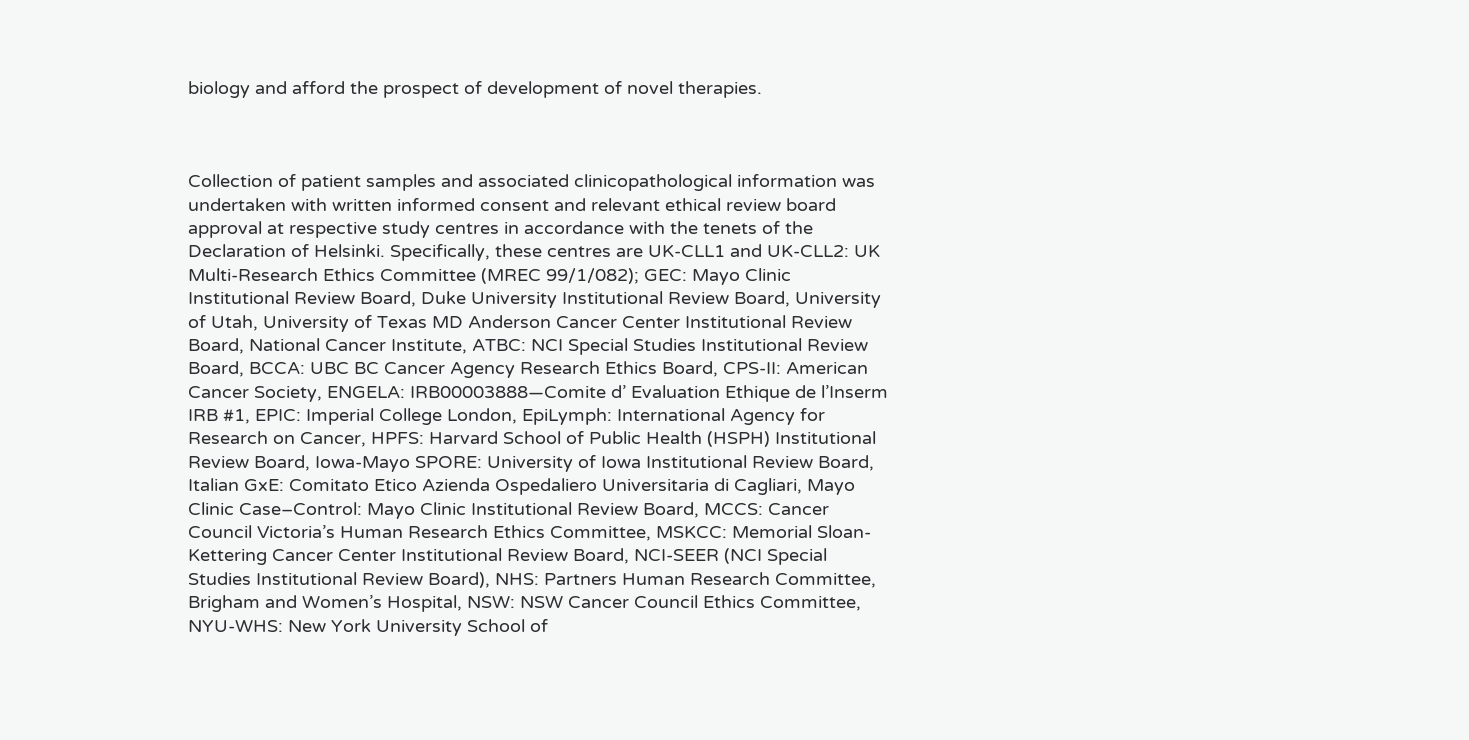biology and afford the prospect of development of novel therapies.



Collection of patient samples and associated clinicopathological information was undertaken with written informed consent and relevant ethical review board approval at respective study centres in accordance with the tenets of the Declaration of Helsinki. Specifically, these centres are UK-CLL1 and UK-CLL2: UK Multi-Research Ethics Committee (MREC 99/1/082); GEC: Mayo Clinic Institutional Review Board, Duke University Institutional Review Board, University of Utah, University of Texas MD Anderson Cancer Center Institutional Review Board, National Cancer Institute, ATBC: NCI Special Studies Institutional Review Board, BCCA: UBC BC Cancer Agency Research Ethics Board, CPS-II: American Cancer Society, ENGELA: IRB00003888—Comite d’ Evaluation Ethique de l’Inserm IRB #1, EPIC: Imperial College London, EpiLymph: International Agency for Research on Cancer, HPFS: Harvard School of Public Health (HSPH) Institutional Review Board, Iowa-Mayo SPORE: University of Iowa Institutional Review Board, Italian GxE: Comitato Etico Azienda Ospedaliero Universitaria di Cagliari, Mayo Clinic Case–Control: Mayo Clinic Institutional Review Board, MCCS: Cancer Council Victoria’s Human Research Ethics Committee, MSKCC: Memorial Sloan-Kettering Cancer Center Institutional Review Board, NCI-SEER (NCI Special Studies Institutional Review Board), NHS: Partners Human Research Committee, Brigham and Women’s Hospital, NSW: NSW Cancer Council Ethics Committee, NYU-WHS: New York University School of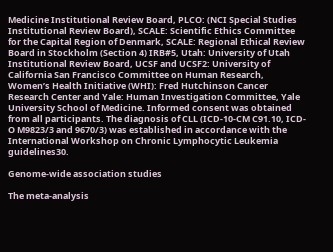Medicine Institutional Review Board, PLCO: (NCI Special Studies Institutional Review Board), SCALE: Scientific Ethics Committee for the Capital Region of Denmark, SCALE: Regional Ethical Review Board in Stockholm (Section 4) IRB#5, Utah: University of Utah Institutional Review Board, UCSF and UCSF2: University of California San Francisco Committee on Human Research, Women’s Health Initiative (WHI): Fred Hutchinson Cancer Research Center and Yale: Human Investigation Committee, Yale University School of Medicine. Informed consent was obtained from all participants. The diagnosis of CLL (ICD-10-CM C91.10, ICD-O M9823/3 and 9670/3) was established in accordance with the International Workshop on Chronic Lymphocytic Leukemia guidelines30.

Genome-wide association studies

The meta-analysis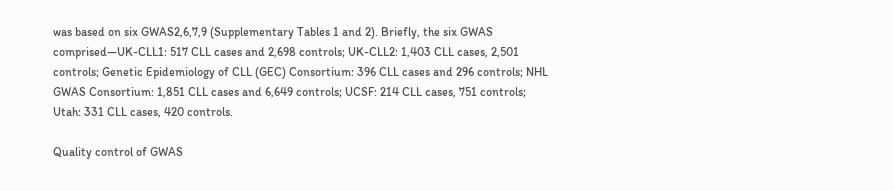was based on six GWAS2,6,7,9 (Supplementary Tables 1 and 2). Briefly, the six GWAS comprised—UK-CLL1: 517 CLL cases and 2,698 controls; UK-CLL2: 1,403 CLL cases, 2,501 controls; Genetic Epidemiology of CLL (GEC) Consortium: 396 CLL cases and 296 controls; NHL GWAS Consortium: 1,851 CLL cases and 6,649 controls; UCSF: 214 CLL cases, 751 controls; Utah: 331 CLL cases, 420 controls.

Quality control of GWAS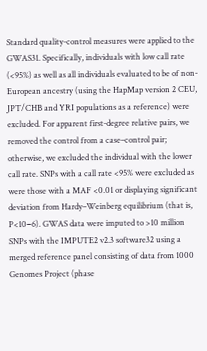Standard quality-control measures were applied to the GWAS31. Specifically, individuals with low call rate (<95%) as well as all individuals evaluated to be of non-European ancestry (using the HapMap version 2 CEU, JPT/CHB and YRI populations as a reference) were excluded. For apparent first-degree relative pairs, we removed the control from a case–control pair; otherwise, we excluded the individual with the lower call rate. SNPs with a call rate <95% were excluded as were those with a MAF <0.01 or displaying significant deviation from Hardy–Weinberg equilibrium (that is, P<10−6). GWAS data were imputed to >10 million SNPs with the IMPUTE2 v2.3 software32 using a merged reference panel consisting of data from 1000 Genomes Project (phase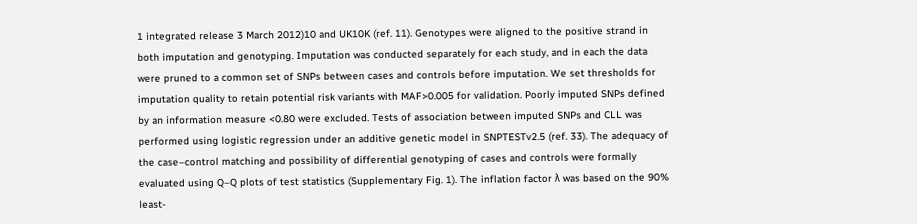1 integrated release 3 March 2012)10 and UK10K (ref. 11). Genotypes were aligned to the positive strand in both imputation and genotyping. Imputation was conducted separately for each study, and in each the data were pruned to a common set of SNPs between cases and controls before imputation. We set thresholds for imputation quality to retain potential risk variants with MAF>0.005 for validation. Poorly imputed SNPs defined by an information measure <0.80 were excluded. Tests of association between imputed SNPs and CLL was performed using logistic regression under an additive genetic model in SNPTESTv2.5 (ref. 33). The adequacy of the case–control matching and possibility of differential genotyping of cases and controls were formally evaluated using Q–Q plots of test statistics (Supplementary Fig. 1). The inflation factor λ was based on the 90% least-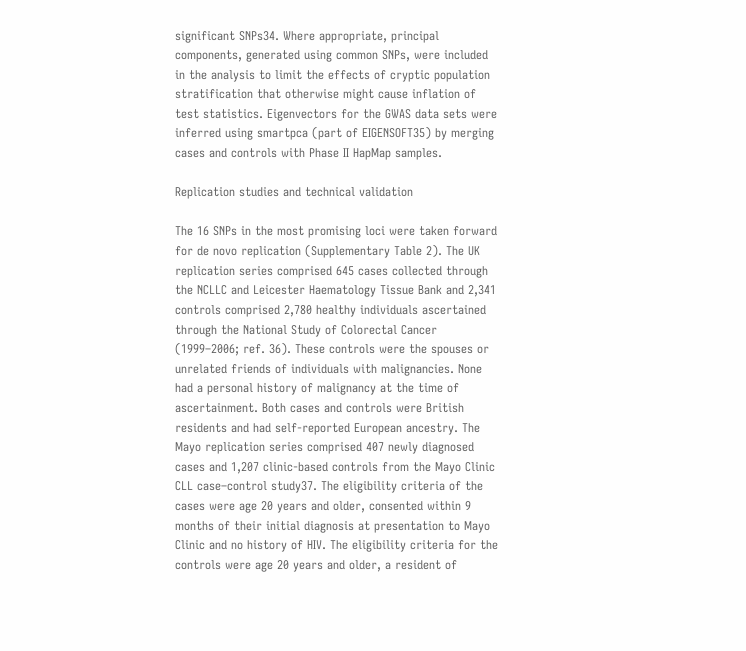significant SNPs34. Where appropriate, principal components, generated using common SNPs, were included in the analysis to limit the effects of cryptic population stratification that otherwise might cause inflation of test statistics. Eigenvectors for the GWAS data sets were inferred using smartpca (part of EIGENSOFT35) by merging cases and controls with Phase II HapMap samples.

Replication studies and technical validation

The 16 SNPs in the most promising loci were taken forward for de novo replication (Supplementary Table 2). The UK replication series comprised 645 cases collected through the NCLLC and Leicester Haematology Tissue Bank and 2,341 controls comprised 2,780 healthy individuals ascertained through the National Study of Colorectal Cancer (1999–2006; ref. 36). These controls were the spouses or unrelated friends of individuals with malignancies. None had a personal history of malignancy at the time of ascertainment. Both cases and controls were British residents and had self-reported European ancestry. The Mayo replication series comprised 407 newly diagnosed cases and 1,207 clinic-based controls from the Mayo Clinic CLL case–control study37. The eligibility criteria of the cases were age 20 years and older, consented within 9 months of their initial diagnosis at presentation to Mayo Clinic and no history of HIV. The eligibility criteria for the controls were age 20 years and older, a resident of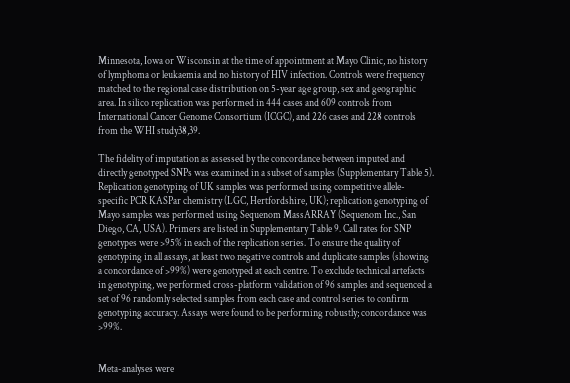Minnesota, Iowa or Wisconsin at the time of appointment at Mayo Clinic, no history of lymphoma or leukaemia and no history of HIV infection. Controls were frequency matched to the regional case distribution on 5-year age group, sex and geographic area. In silico replication was performed in 444 cases and 609 controls from International Cancer Genome Consortium (ICGC), and 226 cases and 228 controls from the WHI study38,39.

The fidelity of imputation as assessed by the concordance between imputed and directly genotyped SNPs was examined in a subset of samples (Supplementary Table 5). Replication genotyping of UK samples was performed using competitive allele-specific PCR KASPar chemistry (LGC, Hertfordshire, UK); replication genotyping of Mayo samples was performed using Sequenom MassARRAY (Sequenom Inc., San Diego, CA, USA). Primers are listed in Supplementary Table 9. Call rates for SNP genotypes were >95% in each of the replication series. To ensure the quality of genotyping in all assays, at least two negative controls and duplicate samples (showing a concordance of >99%) were genotyped at each centre. To exclude technical artefacts in genotyping, we performed cross-platform validation of 96 samples and sequenced a set of 96 randomly selected samples from each case and control series to confirm genotyping accuracy. Assays were found to be performing robustly; concordance was >99%.


Meta-analyses were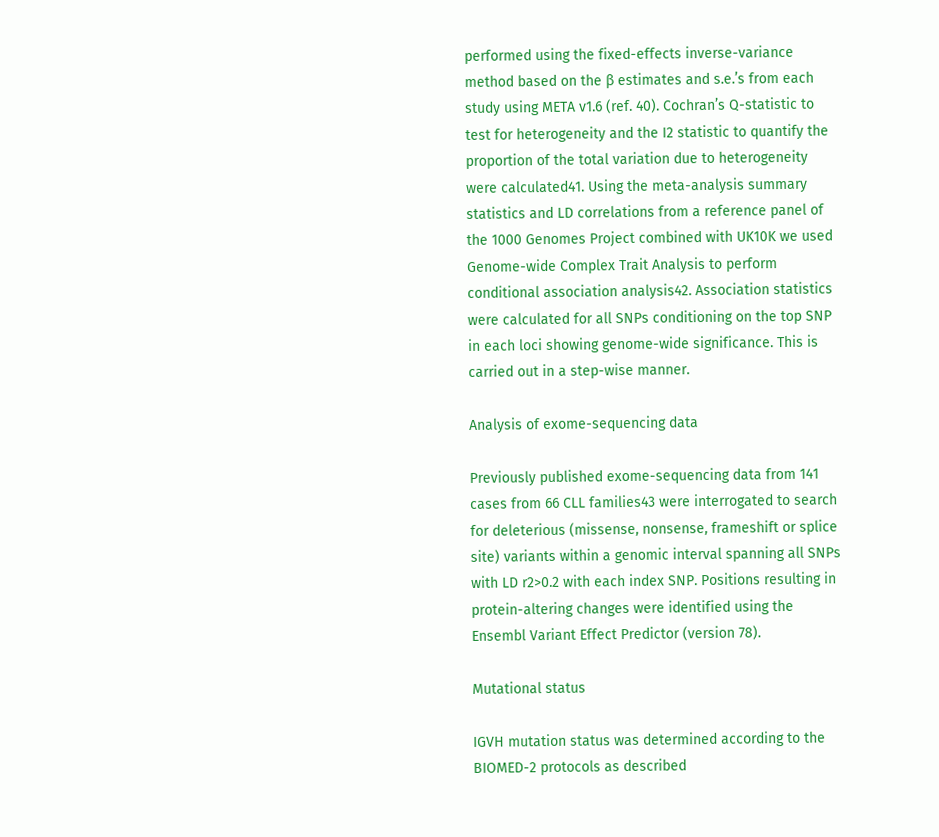performed using the fixed-effects inverse-variance method based on the β estimates and s.e.’s from each study using META v1.6 (ref. 40). Cochran’s Q-statistic to test for heterogeneity and the I2 statistic to quantify the proportion of the total variation due to heterogeneity were calculated41. Using the meta-analysis summary statistics and LD correlations from a reference panel of the 1000 Genomes Project combined with UK10K we used Genome-wide Complex Trait Analysis to perform conditional association analysis42. Association statistics were calculated for all SNPs conditioning on the top SNP in each loci showing genome-wide significance. This is carried out in a step-wise manner.

Analysis of exome-sequencing data

Previously published exome-sequencing data from 141 cases from 66 CLL families43 were interrogated to search for deleterious (missense, nonsense, frameshift or splice site) variants within a genomic interval spanning all SNPs with LD r2>0.2 with each index SNP. Positions resulting in protein-altering changes were identified using the Ensembl Variant Effect Predictor (version 78).

Mutational status

IGVH mutation status was determined according to the BIOMED-2 protocols as described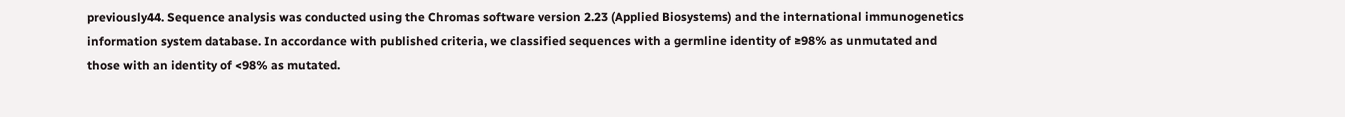previously44. Sequence analysis was conducted using the Chromas software version 2.23 (Applied Biosystems) and the international immunogenetics information system database. In accordance with published criteria, we classified sequences with a germline identity of ≥98% as unmutated and those with an identity of <98% as mutated.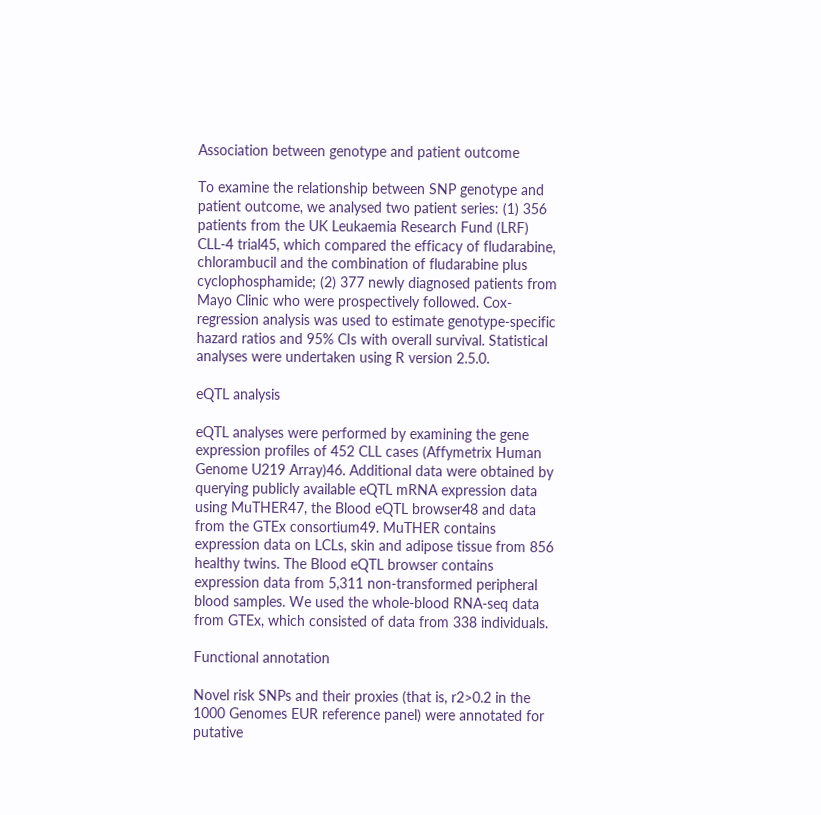Association between genotype and patient outcome

To examine the relationship between SNP genotype and patient outcome, we analysed two patient series: (1) 356 patients from the UK Leukaemia Research Fund (LRF) CLL-4 trial45, which compared the efficacy of fludarabine, chlorambucil and the combination of fludarabine plus cyclophosphamide; (2) 377 newly diagnosed patients from Mayo Clinic who were prospectively followed. Cox-regression analysis was used to estimate genotype-specific hazard ratios and 95% CIs with overall survival. Statistical analyses were undertaken using R version 2.5.0.

eQTL analysis

eQTL analyses were performed by examining the gene expression profiles of 452 CLL cases (Affymetrix Human Genome U219 Array)46. Additional data were obtained by querying publicly available eQTL mRNA expression data using MuTHER47, the Blood eQTL browser48 and data from the GTEx consortium49. MuTHER contains expression data on LCLs, skin and adipose tissue from 856 healthy twins. The Blood eQTL browser contains expression data from 5,311 non-transformed peripheral blood samples. We used the whole-blood RNA-seq data from GTEx, which consisted of data from 338 individuals.

Functional annotation

Novel risk SNPs and their proxies (that is, r2>0.2 in the 1000 Genomes EUR reference panel) were annotated for putative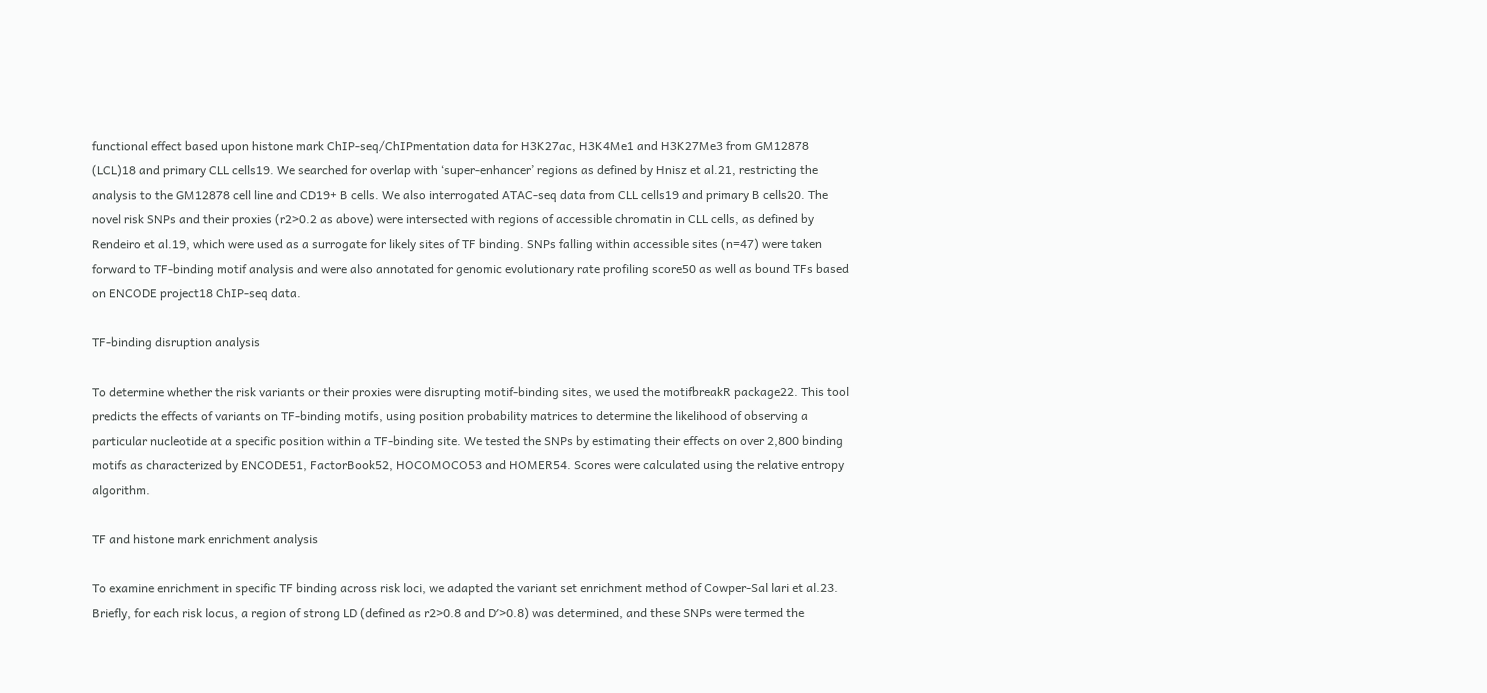functional effect based upon histone mark ChIP-seq/ChIPmentation data for H3K27ac, H3K4Me1 and H3K27Me3 from GM12878 (LCL)18 and primary CLL cells19. We searched for overlap with ‘super-enhancer’ regions as defined by Hnisz et al.21, restricting the analysis to the GM12878 cell line and CD19+ B cells. We also interrogated ATAC-seq data from CLL cells19 and primary B cells20. The novel risk SNPs and their proxies (r2>0.2 as above) were intersected with regions of accessible chromatin in CLL cells, as defined by Rendeiro et al.19, which were used as a surrogate for likely sites of TF binding. SNPs falling within accessible sites (n=47) were taken forward to TF-binding motif analysis and were also annotated for genomic evolutionary rate profiling score50 as well as bound TFs based on ENCODE project18 ChIP-seq data.

TF-binding disruption analysis

To determine whether the risk variants or their proxies were disrupting motif-binding sites, we used the motifbreakR package22. This tool predicts the effects of variants on TF-binding motifs, using position probability matrices to determine the likelihood of observing a particular nucleotide at a specific position within a TF-binding site. We tested the SNPs by estimating their effects on over 2,800 binding motifs as characterized by ENCODE51, FactorBook52, HOCOMOCO53 and HOMER54. Scores were calculated using the relative entropy algorithm.

TF and histone mark enrichment analysis

To examine enrichment in specific TF binding across risk loci, we adapted the variant set enrichment method of Cowper-Sal lari et al.23. Briefly, for each risk locus, a region of strong LD (defined as r2>0.8 and D′>0.8) was determined, and these SNPs were termed the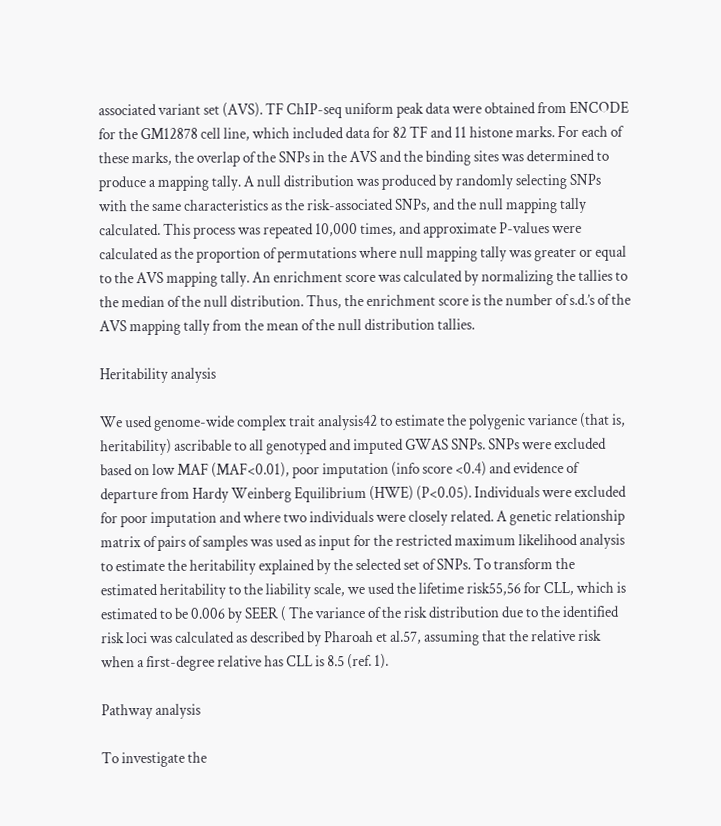associated variant set (AVS). TF ChIP-seq uniform peak data were obtained from ENCODE for the GM12878 cell line, which included data for 82 TF and 11 histone marks. For each of these marks, the overlap of the SNPs in the AVS and the binding sites was determined to produce a mapping tally. A null distribution was produced by randomly selecting SNPs with the same characteristics as the risk-associated SNPs, and the null mapping tally calculated. This process was repeated 10,000 times, and approximate P-values were calculated as the proportion of permutations where null mapping tally was greater or equal to the AVS mapping tally. An enrichment score was calculated by normalizing the tallies to the median of the null distribution. Thus, the enrichment score is the number of s.d.’s of the AVS mapping tally from the mean of the null distribution tallies.

Heritability analysis

We used genome-wide complex trait analysis42 to estimate the polygenic variance (that is, heritability) ascribable to all genotyped and imputed GWAS SNPs. SNPs were excluded based on low MAF (MAF<0.01), poor imputation (info score <0.4) and evidence of departure from Hardy Weinberg Equilibrium (HWE) (P<0.05). Individuals were excluded for poor imputation and where two individuals were closely related. A genetic relationship matrix of pairs of samples was used as input for the restricted maximum likelihood analysis to estimate the heritability explained by the selected set of SNPs. To transform the estimated heritability to the liability scale, we used the lifetime risk55,56 for CLL, which is estimated to be 0.006 by SEER ( The variance of the risk distribution due to the identified risk loci was calculated as described by Pharoah et al.57, assuming that the relative risk when a first-degree relative has CLL is 8.5 (ref. 1).

Pathway analysis

To investigate the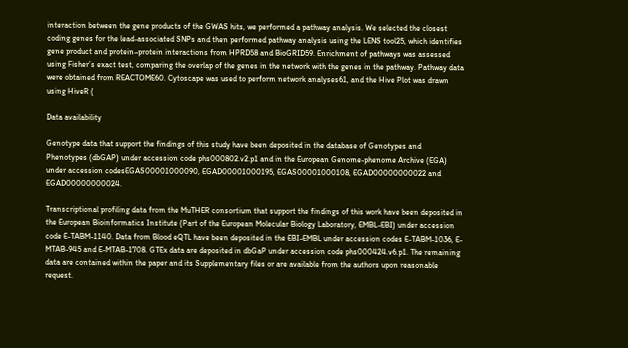interaction between the gene products of the GWAS hits, we performed a pathway analysis. We selected the closest coding genes for the lead-associated SNPs and then performed pathway analysis using the LENS tool25, which identifies gene product and protein–protein interactions from HPRD58 and BioGRID59. Enrichment of pathways was assessed using Fisher’s exact test, comparing the overlap of the genes in the network with the genes in the pathway. Pathway data were obtained from REACTOME60. Cytoscape was used to perform network analyses61, and the Hive Plot was drawn using HiveR (

Data availability

Genotype data that support the findings of this study have been deposited in the database of Genotypes and Phenotypes (dbGAP) under accession code phs000802.v2.p1 and in the European Genome-phenome Archive (EGA) under accession codesEGAS00001000090, EGAD00001000195, EGAS00001000108, EGAD00000000022 and EGAD00000000024.

Transcriptional profiling data from the MuTHER consortium that support the findings of this work have been deposited in the European Bioinformatics Institute (Part of the European Molecular Biology Laboratory, EMBL-EBI) under accession code E-TABM-1140. Data from Blood eQTL have been deposited in the EBI-EMBL under accession codes E-TABM-1036, E-MTAB-945 and E-MTAB-1708. GTEx data are deposited in dbGaP under accession code phs000424.v6.p1. The remaining data are contained within the paper and its Supplementary files or are available from the authors upon reasonable request.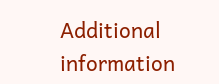Additional information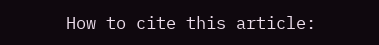How to cite this article: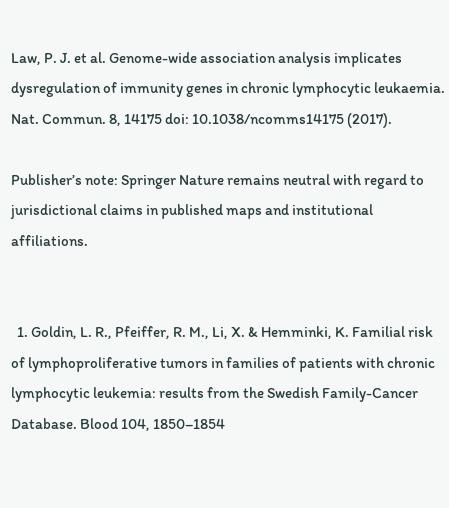Law, P. J. et al. Genome-wide association analysis implicates dysregulation of immunity genes in chronic lymphocytic leukaemia. Nat. Commun. 8, 14175 doi: 10.1038/ncomms14175 (2017).

Publisher’s note: Springer Nature remains neutral with regard to jurisdictional claims in published maps and institutional affiliations.


  1. Goldin, L. R., Pfeiffer, R. M., Li, X. & Hemminki, K. Familial risk of lymphoproliferative tumors in families of patients with chronic lymphocytic leukemia: results from the Swedish Family-Cancer Database. Blood 104, 1850–1854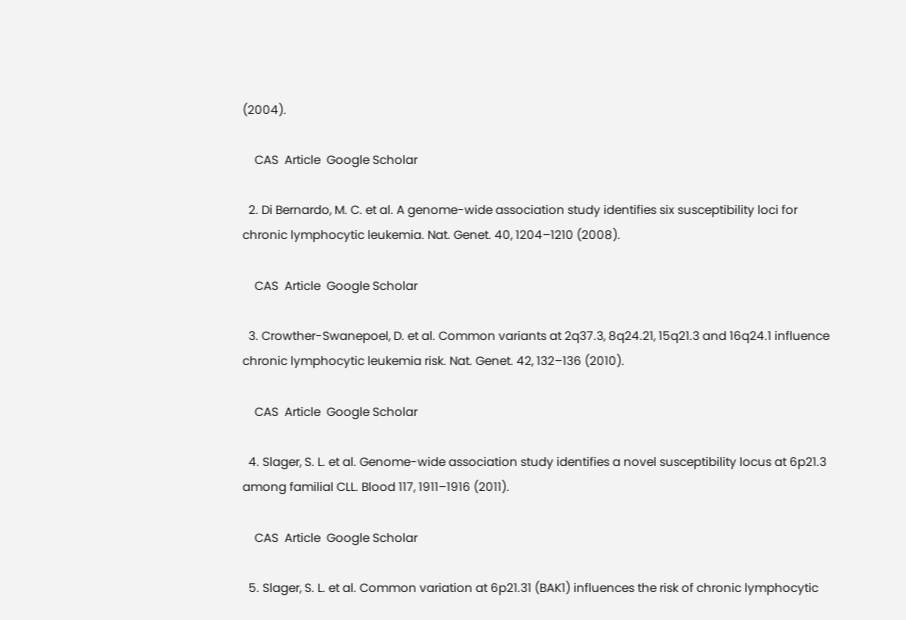(2004).

    CAS  Article  Google Scholar

  2. Di Bernardo, M. C. et al. A genome-wide association study identifies six susceptibility loci for chronic lymphocytic leukemia. Nat. Genet. 40, 1204–1210 (2008).

    CAS  Article  Google Scholar

  3. Crowther-Swanepoel, D. et al. Common variants at 2q37.3, 8q24.21, 15q21.3 and 16q24.1 influence chronic lymphocytic leukemia risk. Nat. Genet. 42, 132–136 (2010).

    CAS  Article  Google Scholar

  4. Slager, S. L. et al. Genome-wide association study identifies a novel susceptibility locus at 6p21.3 among familial CLL. Blood 117, 1911–1916 (2011).

    CAS  Article  Google Scholar

  5. Slager, S. L. et al. Common variation at 6p21.31 (BAK1) influences the risk of chronic lymphocytic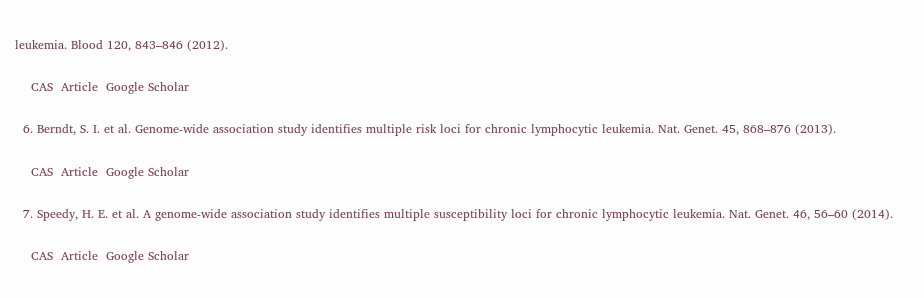leukemia. Blood 120, 843–846 (2012).

    CAS  Article  Google Scholar

  6. Berndt, S. I. et al. Genome-wide association study identifies multiple risk loci for chronic lymphocytic leukemia. Nat. Genet. 45, 868–876 (2013).

    CAS  Article  Google Scholar

  7. Speedy, H. E. et al. A genome-wide association study identifies multiple susceptibility loci for chronic lymphocytic leukemia. Nat. Genet. 46, 56–60 (2014).

    CAS  Article  Google Scholar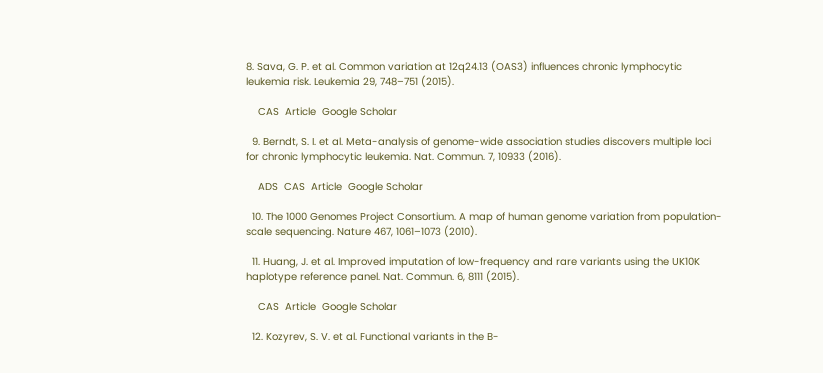8. Sava, G. P. et al. Common variation at 12q24.13 (OAS3) influences chronic lymphocytic leukemia risk. Leukemia 29, 748–751 (2015).

    CAS  Article  Google Scholar

  9. Berndt, S. I. et al. Meta-analysis of genome-wide association studies discovers multiple loci for chronic lymphocytic leukemia. Nat. Commun. 7, 10933 (2016).

    ADS  CAS  Article  Google Scholar

  10. The 1000 Genomes Project Consortium. A map of human genome variation from population-scale sequencing. Nature 467, 1061–1073 (2010).

  11. Huang, J. et al. Improved imputation of low-frequency and rare variants using the UK10K haplotype reference panel. Nat. Commun. 6, 8111 (2015).

    CAS  Article  Google Scholar

  12. Kozyrev, S. V. et al. Functional variants in the B-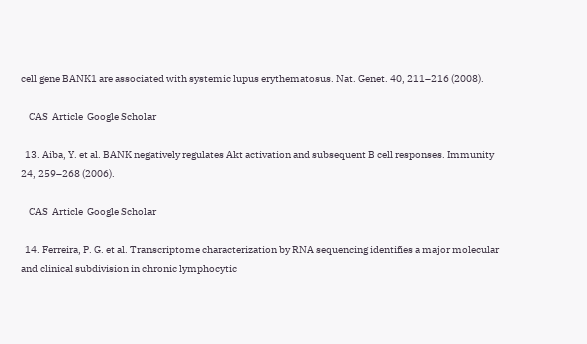cell gene BANK1 are associated with systemic lupus erythematosus. Nat. Genet. 40, 211–216 (2008).

    CAS  Article  Google Scholar

  13. Aiba, Y. et al. BANK negatively regulates Akt activation and subsequent B cell responses. Immunity 24, 259–268 (2006).

    CAS  Article  Google Scholar

  14. Ferreira, P. G. et al. Transcriptome characterization by RNA sequencing identifies a major molecular and clinical subdivision in chronic lymphocytic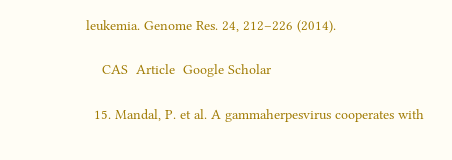leukemia. Genome Res. 24, 212–226 (2014).

    CAS  Article  Google Scholar

  15. Mandal, P. et al. A gammaherpesvirus cooperates with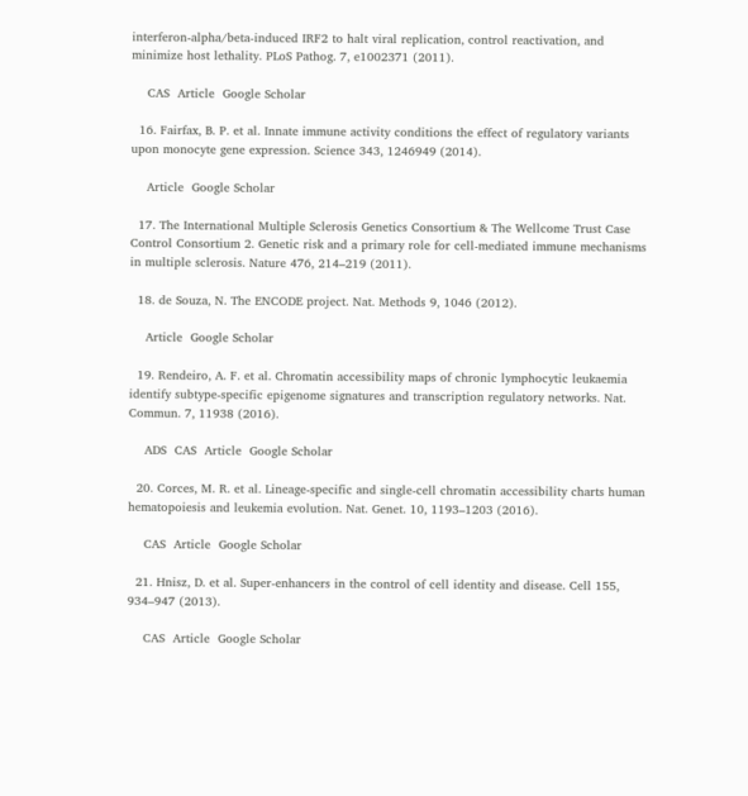interferon-alpha/beta-induced IRF2 to halt viral replication, control reactivation, and minimize host lethality. PLoS Pathog. 7, e1002371 (2011).

    CAS  Article  Google Scholar

  16. Fairfax, B. P. et al. Innate immune activity conditions the effect of regulatory variants upon monocyte gene expression. Science 343, 1246949 (2014).

    Article  Google Scholar

  17. The International Multiple Sclerosis Genetics Consortium & The Wellcome Trust Case Control Consortium 2. Genetic risk and a primary role for cell-mediated immune mechanisms in multiple sclerosis. Nature 476, 214–219 (2011).

  18. de Souza, N. The ENCODE project. Nat. Methods 9, 1046 (2012).

    Article  Google Scholar

  19. Rendeiro, A. F. et al. Chromatin accessibility maps of chronic lymphocytic leukaemia identify subtype-specific epigenome signatures and transcription regulatory networks. Nat. Commun. 7, 11938 (2016).

    ADS  CAS  Article  Google Scholar

  20. Corces, M. R. et al. Lineage-specific and single-cell chromatin accessibility charts human hematopoiesis and leukemia evolution. Nat. Genet. 10, 1193–1203 (2016).

    CAS  Article  Google Scholar

  21. Hnisz, D. et al. Super-enhancers in the control of cell identity and disease. Cell 155, 934–947 (2013).

    CAS  Article  Google Scholar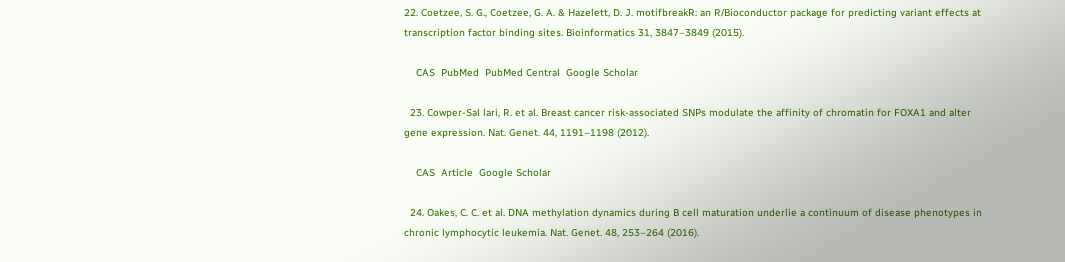22. Coetzee, S. G., Coetzee, G. A. & Hazelett, D. J. motifbreakR: an R/Bioconductor package for predicting variant effects at transcription factor binding sites. Bioinformatics 31, 3847–3849 (2015).

    CAS  PubMed  PubMed Central  Google Scholar

  23. Cowper-Sal lari, R. et al. Breast cancer risk-associated SNPs modulate the affinity of chromatin for FOXA1 and alter gene expression. Nat. Genet. 44, 1191–1198 (2012).

    CAS  Article  Google Scholar

  24. Oakes, C. C. et al. DNA methylation dynamics during B cell maturation underlie a continuum of disease phenotypes in chronic lymphocytic leukemia. Nat. Genet. 48, 253–264 (2016).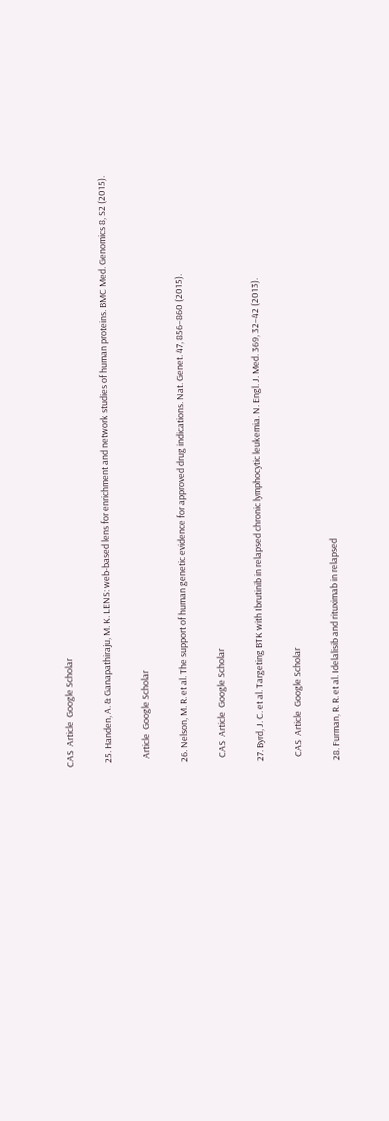CAS  Article  Google Scholar

  25. Handen, A. & Ganapathiraju, M. K. LENS: web-based lens for enrichment and network studies of human proteins. BMC Med. Genomics 8, S2 (2015).

    Article  Google Scholar

  26. Nelson, M. R. et al. The support of human genetic evidence for approved drug indications. Nat. Genet. 47, 856–860 (2015).

    CAS  Article  Google Scholar

  27. Byrd, J. C. et al. Targeting BTK with Ibrutinib in relapsed chronic lymphocytic leukemia. N. Engl. J. Med. 369, 32–42 (2013).

    CAS  Article  Google Scholar

  28. Furman, R. R. et al. Idelalisib and rituximab in relapsed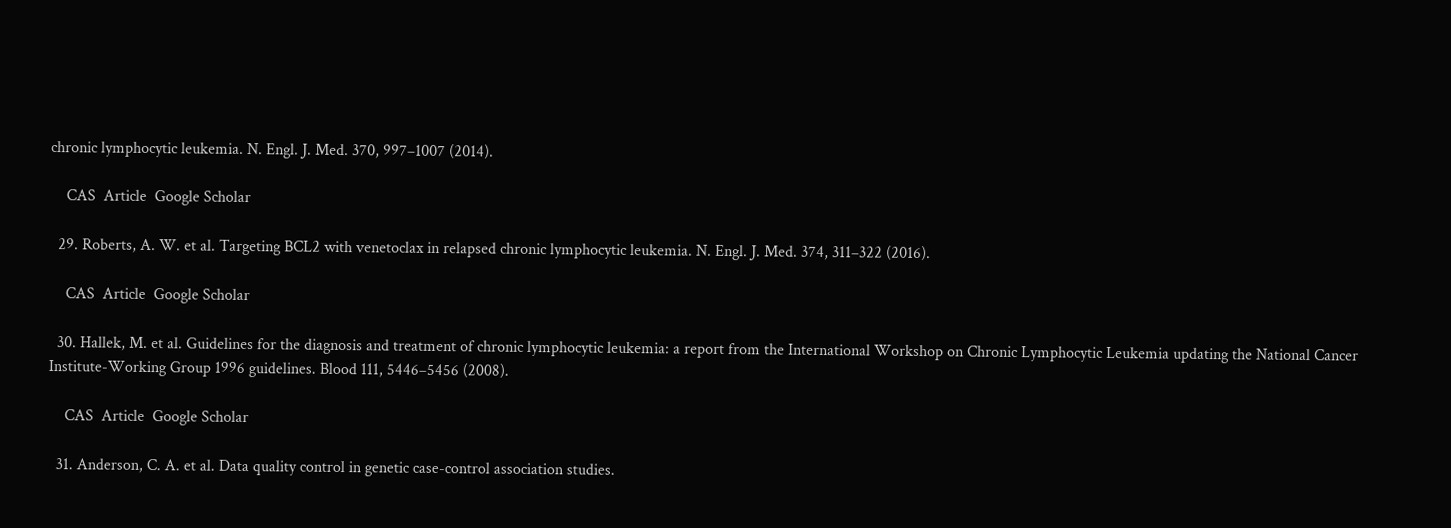chronic lymphocytic leukemia. N. Engl. J. Med. 370, 997–1007 (2014).

    CAS  Article  Google Scholar

  29. Roberts, A. W. et al. Targeting BCL2 with venetoclax in relapsed chronic lymphocytic leukemia. N. Engl. J. Med. 374, 311–322 (2016).

    CAS  Article  Google Scholar

  30. Hallek, M. et al. Guidelines for the diagnosis and treatment of chronic lymphocytic leukemia: a report from the International Workshop on Chronic Lymphocytic Leukemia updating the National Cancer Institute-Working Group 1996 guidelines. Blood 111, 5446–5456 (2008).

    CAS  Article  Google Scholar

  31. Anderson, C. A. et al. Data quality control in genetic case-control association studies.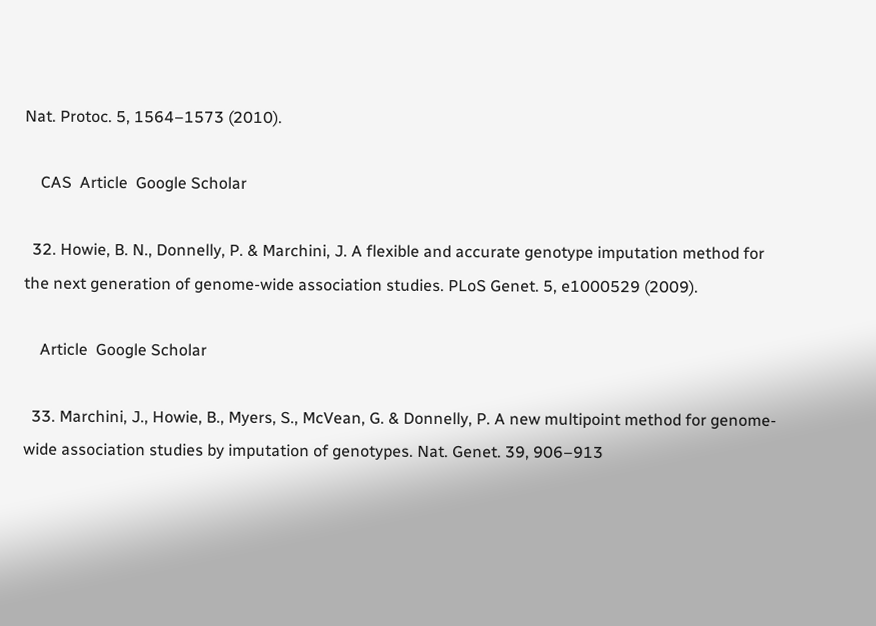Nat. Protoc. 5, 1564–1573 (2010).

    CAS  Article  Google Scholar

  32. Howie, B. N., Donnelly, P. & Marchini, J. A flexible and accurate genotype imputation method for the next generation of genome-wide association studies. PLoS Genet. 5, e1000529 (2009).

    Article  Google Scholar

  33. Marchini, J., Howie, B., Myers, S., McVean, G. & Donnelly, P. A new multipoint method for genome-wide association studies by imputation of genotypes. Nat. Genet. 39, 906–913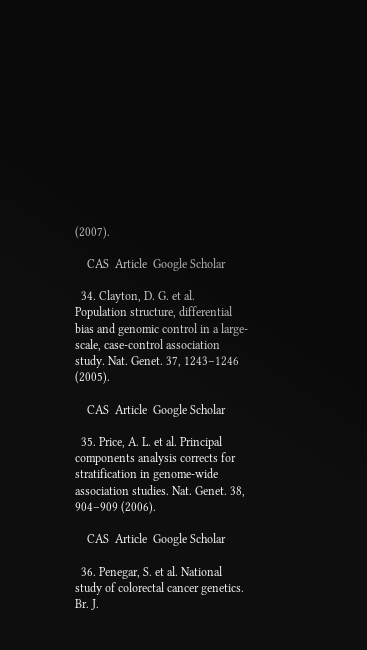(2007).

    CAS  Article  Google Scholar

  34. Clayton, D. G. et al. Population structure, differential bias and genomic control in a large-scale, case-control association study. Nat. Genet. 37, 1243–1246 (2005).

    CAS  Article  Google Scholar

  35. Price, A. L. et al. Principal components analysis corrects for stratification in genome-wide association studies. Nat. Genet. 38, 904–909 (2006).

    CAS  Article  Google Scholar

  36. Penegar, S. et al. National study of colorectal cancer genetics. Br. J.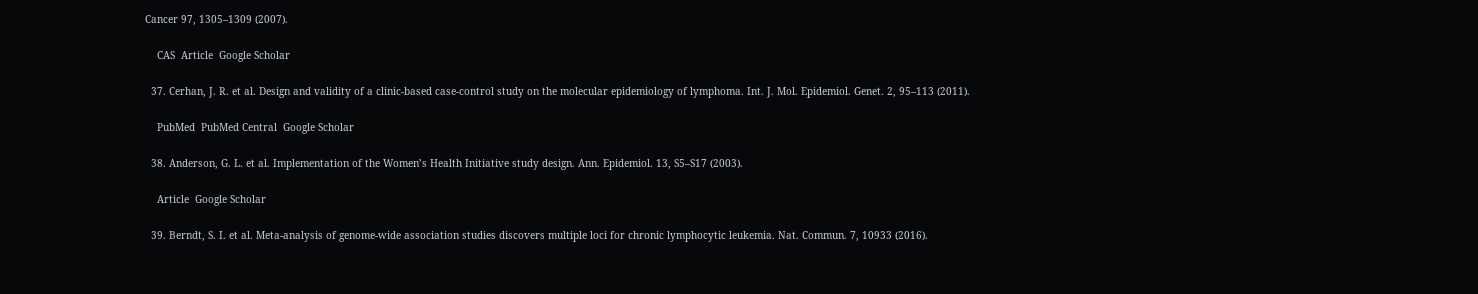Cancer 97, 1305–1309 (2007).

    CAS  Article  Google Scholar

  37. Cerhan, J. R. et al. Design and validity of a clinic-based case-control study on the molecular epidemiology of lymphoma. Int. J. Mol. Epidemiol. Genet. 2, 95–113 (2011).

    PubMed  PubMed Central  Google Scholar

  38. Anderson, G. L. et al. Implementation of the Women’s Health Initiative study design. Ann. Epidemiol. 13, S5–S17 (2003).

    Article  Google Scholar

  39. Berndt, S. I. et al. Meta-analysis of genome-wide association studies discovers multiple loci for chronic lymphocytic leukemia. Nat. Commun. 7, 10933 (2016).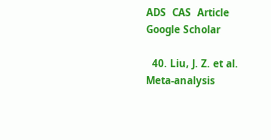ADS  CAS  Article  Google Scholar

  40. Liu, J. Z. et al. Meta-analysis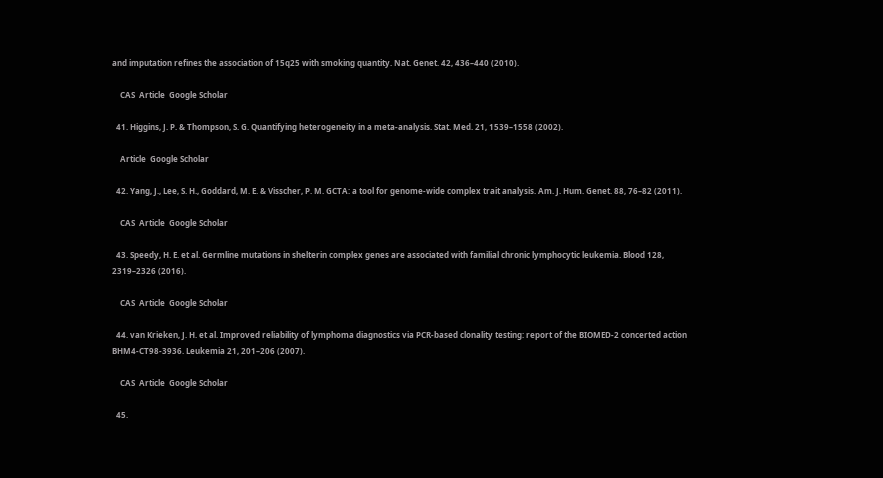and imputation refines the association of 15q25 with smoking quantity. Nat. Genet. 42, 436–440 (2010).

    CAS  Article  Google Scholar

  41. Higgins, J. P. & Thompson, S. G. Quantifying heterogeneity in a meta-analysis. Stat. Med. 21, 1539–1558 (2002).

    Article  Google Scholar

  42. Yang, J., Lee, S. H., Goddard, M. E. & Visscher, P. M. GCTA: a tool for genome-wide complex trait analysis. Am. J. Hum. Genet. 88, 76–82 (2011).

    CAS  Article  Google Scholar

  43. Speedy, H. E. et al. Germline mutations in shelterin complex genes are associated with familial chronic lymphocytic leukemia. Blood 128, 2319–2326 (2016).

    CAS  Article  Google Scholar

  44. van Krieken, J. H. et al. Improved reliability of lymphoma diagnostics via PCR-based clonality testing: report of the BIOMED-2 concerted action BHM4-CT98-3936. Leukemia 21, 201–206 (2007).

    CAS  Article  Google Scholar

  45.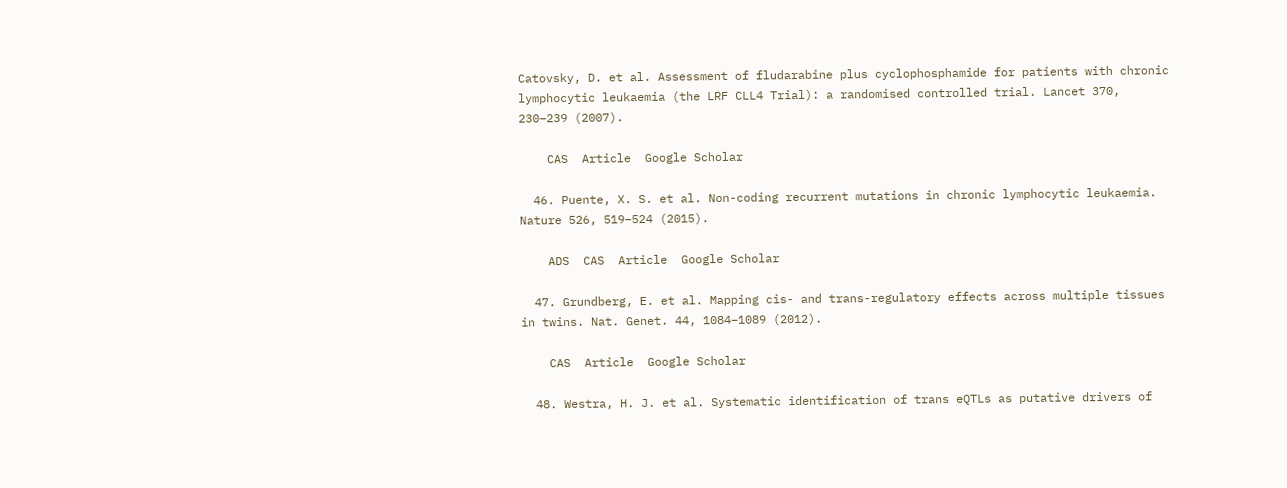Catovsky, D. et al. Assessment of fludarabine plus cyclophosphamide for patients with chronic lymphocytic leukaemia (the LRF CLL4 Trial): a randomised controlled trial. Lancet 370, 230–239 (2007).

    CAS  Article  Google Scholar

  46. Puente, X. S. et al. Non-coding recurrent mutations in chronic lymphocytic leukaemia. Nature 526, 519–524 (2015).

    ADS  CAS  Article  Google Scholar

  47. Grundberg, E. et al. Mapping cis- and trans-regulatory effects across multiple tissues in twins. Nat. Genet. 44, 1084–1089 (2012).

    CAS  Article  Google Scholar

  48. Westra, H. J. et al. Systematic identification of trans eQTLs as putative drivers of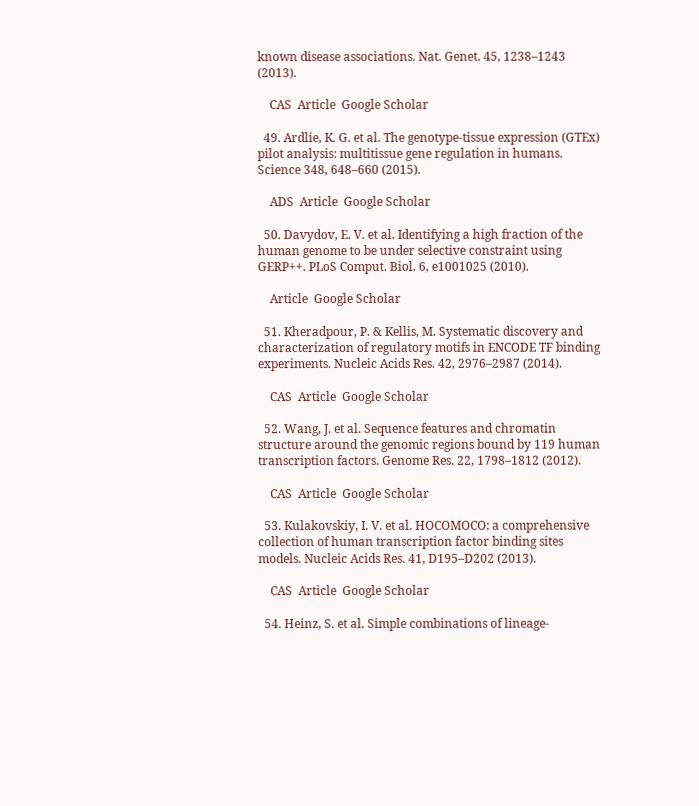known disease associations. Nat. Genet. 45, 1238–1243 (2013).

    CAS  Article  Google Scholar

  49. Ardlie, K. G. et al. The genotype-tissue expression (GTEx) pilot analysis: multitissue gene regulation in humans. Science 348, 648–660 (2015).

    ADS  Article  Google Scholar

  50. Davydov, E. V. et al. Identifying a high fraction of the human genome to be under selective constraint using GERP++. PLoS Comput. Biol. 6, e1001025 (2010).

    Article  Google Scholar

  51. Kheradpour, P. & Kellis, M. Systematic discovery and characterization of regulatory motifs in ENCODE TF binding experiments. Nucleic Acids Res. 42, 2976–2987 (2014).

    CAS  Article  Google Scholar

  52. Wang, J. et al. Sequence features and chromatin structure around the genomic regions bound by 119 human transcription factors. Genome Res. 22, 1798–1812 (2012).

    CAS  Article  Google Scholar

  53. Kulakovskiy, I. V. et al. HOCOMOCO: a comprehensive collection of human transcription factor binding sites models. Nucleic Acids Res. 41, D195–D202 (2013).

    CAS  Article  Google Scholar

  54. Heinz, S. et al. Simple combinations of lineage-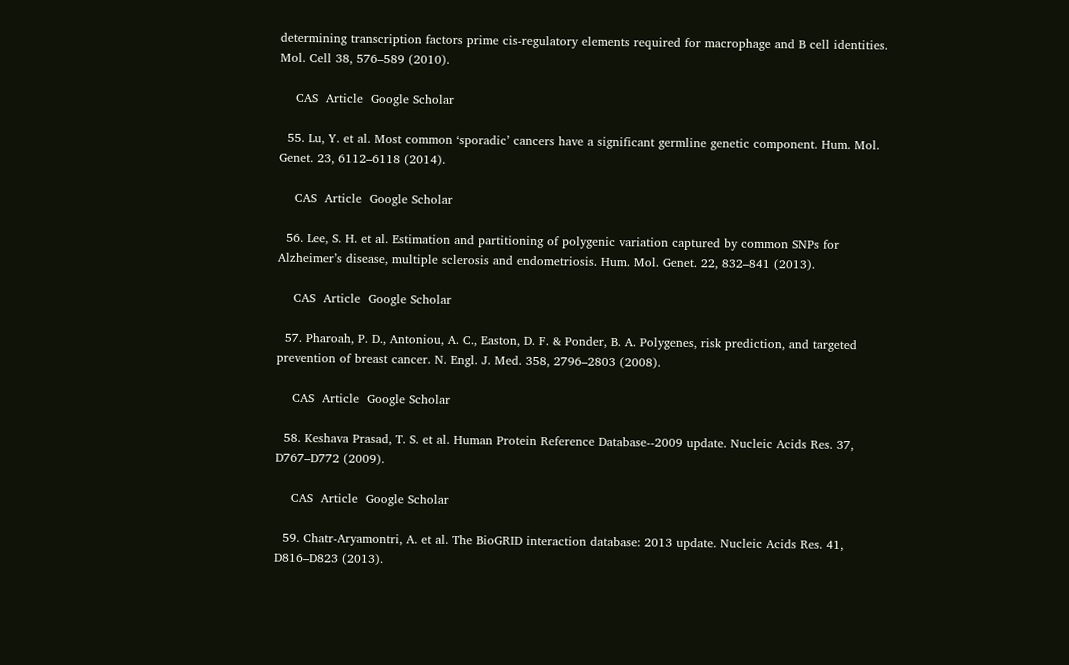determining transcription factors prime cis-regulatory elements required for macrophage and B cell identities. Mol. Cell 38, 576–589 (2010).

    CAS  Article  Google Scholar

  55. Lu, Y. et al. Most common ‘sporadic’ cancers have a significant germline genetic component. Hum. Mol. Genet. 23, 6112–6118 (2014).

    CAS  Article  Google Scholar

  56. Lee, S. H. et al. Estimation and partitioning of polygenic variation captured by common SNPs for Alzheimer’s disease, multiple sclerosis and endometriosis. Hum. Mol. Genet. 22, 832–841 (2013).

    CAS  Article  Google Scholar

  57. Pharoah, P. D., Antoniou, A. C., Easton, D. F. & Ponder, B. A. Polygenes, risk prediction, and targeted prevention of breast cancer. N. Engl. J. Med. 358, 2796–2803 (2008).

    CAS  Article  Google Scholar

  58. Keshava Prasad, T. S. et al. Human Protein Reference Database--2009 update. Nucleic Acids Res. 37, D767–D772 (2009).

    CAS  Article  Google Scholar

  59. Chatr-Aryamontri, A. et al. The BioGRID interaction database: 2013 update. Nucleic Acids Res. 41, D816–D823 (2013).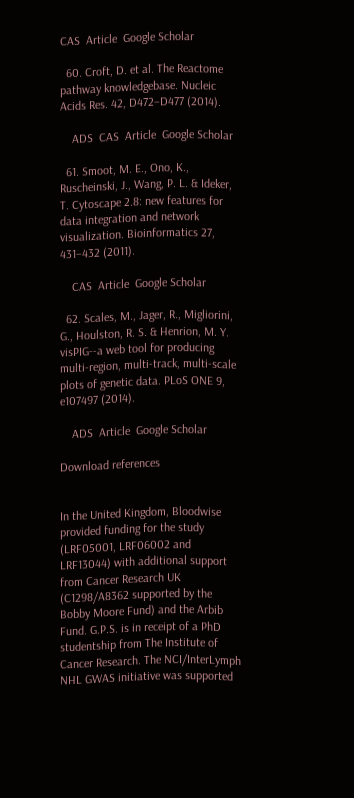CAS  Article  Google Scholar

  60. Croft, D. et al. The Reactome pathway knowledgebase. Nucleic Acids Res. 42, D472–D477 (2014).

    ADS  CAS  Article  Google Scholar

  61. Smoot, M. E., Ono, K., Ruscheinski, J., Wang, P. L. & Ideker, T. Cytoscape 2.8: new features for data integration and network visualization. Bioinformatics 27, 431–432 (2011).

    CAS  Article  Google Scholar

  62. Scales, M., Jager, R., Migliorini, G., Houlston, R. S. & Henrion, M. Y. visPIG--a web tool for producing multi-region, multi-track, multi-scale plots of genetic data. PLoS ONE 9, e107497 (2014).

    ADS  Article  Google Scholar

Download references


In the United Kingdom, Bloodwise provided funding for the study (LRF05001, LRF06002 and LRF13044) with additional support from Cancer Research UK (C1298/A8362 supported by the Bobby Moore Fund) and the Arbib Fund. G.P.S. is in receipt of a PhD studentship from The Institute of Cancer Research. The NCI/InterLymph NHL GWAS initiative was supported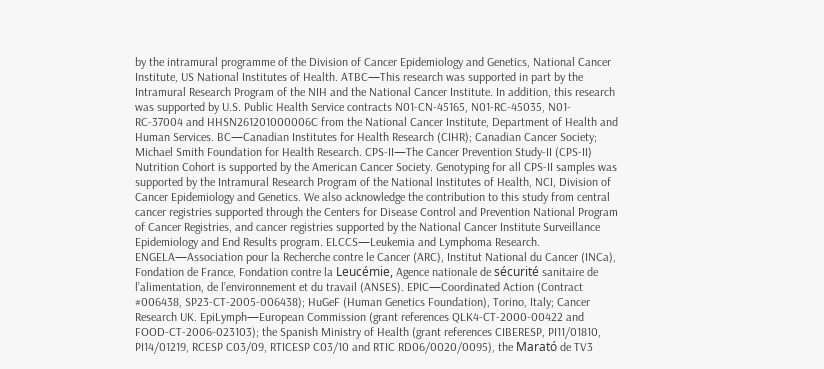by the intramural programme of the Division of Cancer Epidemiology and Genetics, National Cancer Institute, US National Institutes of Health. ATBC—This research was supported in part by the Intramural Research Program of the NIH and the National Cancer Institute. In addition, this research was supported by U.S. Public Health Service contracts N01-CN-45165, N01-RC-45035, N01-RC-37004 and HHSN261201000006C from the National Cancer Institute, Department of Health and Human Services. BC—Canadian Institutes for Health Research (CIHR); Canadian Cancer Society; Michael Smith Foundation for Health Research. CPS-II—The Cancer Prevention Study-II (CPS-II) Nutrition Cohort is supported by the American Cancer Society. Genotyping for all CPS-II samples was supported by the Intramural Research Program of the National Institutes of Health, NCI, Division of Cancer Epidemiology and Genetics. We also acknowledge the contribution to this study from central cancer registries supported through the Centers for Disease Control and Prevention National Program of Cancer Registries, and cancer registries supported by the National Cancer Institute Surveillance Epidemiology and End Results program. ELCCS—Leukemia and Lymphoma Research. ENGELA—Association pour la Recherche contre le Cancer (ARC), Institut National du Cancer (INCa), Fondation de France, Fondation contre la Leucémie, Agence nationale de sécurité sanitaire de l’alimentation, de l’environnement et du travail (ANSES). EPIC—Coordinated Action (Contract #006438, SP23-CT-2005-006438); HuGeF (Human Genetics Foundation), Torino, Italy; Cancer Research UK. EpiLymph—European Commission (grant references QLK4-CT-2000-00422 and FOOD-CT-2006-023103); the Spanish Ministry of Health (grant references CIBERESP, PI11/01810, PI14/01219, RCESP C03/09, RTICESP C03/10 and RTIC RD06/0020/0095), the Marató de TV3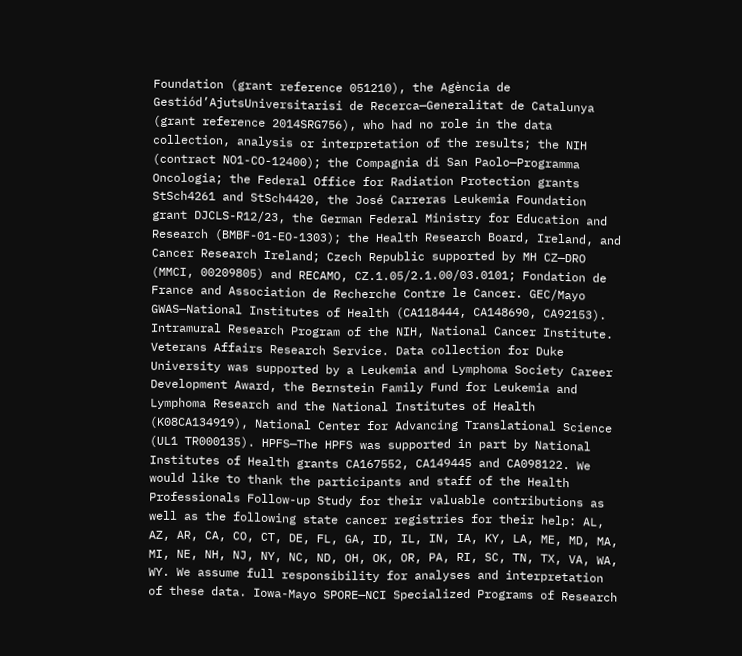Foundation (grant reference 051210), the Agència de Gestiód’AjutsUniversitarisi de Recerca—Generalitat de Catalunya (grant reference 2014SRG756), who had no role in the data collection, analysis or interpretation of the results; the NIH (contract NO1-CO-12400); the Compagnia di San Paolo—Programma Oncologia; the Federal Office for Radiation Protection grants StSch4261 and StSch4420, the José Carreras Leukemia Foundation grant DJCLS-R12/23, the German Federal Ministry for Education and Research (BMBF-01-EO-1303); the Health Research Board, Ireland, and Cancer Research Ireland; Czech Republic supported by MH CZ—DRO (MMCI, 00209805) and RECAMO, CZ.1.05/2.1.00/03.0101; Fondation de France and Association de Recherche Contre le Cancer. GEC/Mayo GWAS—National Institutes of Health (CA118444, CA148690, CA92153). Intramural Research Program of the NIH, National Cancer Institute. Veterans Affairs Research Service. Data collection for Duke University was supported by a Leukemia and Lymphoma Society Career Development Award, the Bernstein Family Fund for Leukemia and Lymphoma Research and the National Institutes of Health (K08CA134919), National Center for Advancing Translational Science (UL1 TR000135). HPFS—The HPFS was supported in part by National Institutes of Health grants CA167552, CA149445 and CA098122. We would like to thank the participants and staff of the Health Professionals Follow-up Study for their valuable contributions as well as the following state cancer registries for their help: AL, AZ, AR, CA, CO, CT, DE, FL, GA, ID, IL, IN, IA, KY, LA, ME, MD, MA, MI, NE, NH, NJ, NY, NC, ND, OH, OK, OR, PA, RI, SC, TN, TX, VA, WA, WY. We assume full responsibility for analyses and interpretation of these data. Iowa-Mayo SPORE—NCI Specialized Programs of Research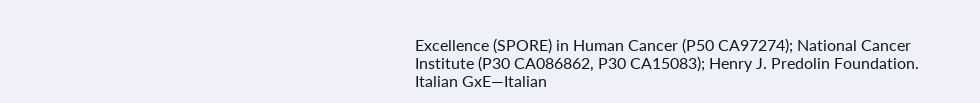Excellence (SPORE) in Human Cancer (P50 CA97274); National Cancer Institute (P30 CA086862, P30 CA15083); Henry J. Predolin Foundation. Italian GxE—Italian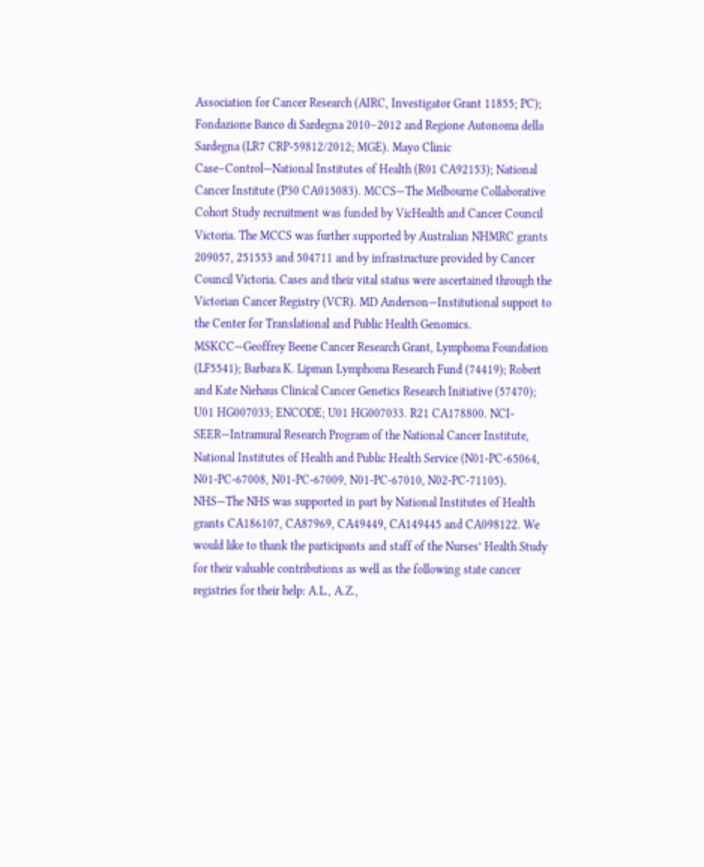Association for Cancer Research (AIRC, Investigator Grant 11855; PC); Fondazione Banco di Sardegna 2010–2012 and Regione Autonoma della Sardegna (LR7 CRP-59812/2012; MGE). Mayo Clinic Case–Control—National Institutes of Health (R01 CA92153); National Cancer Institute (P30 CA015083). MCCS—The Melbourne Collaborative Cohort Study recruitment was funded by VicHealth and Cancer Council Victoria. The MCCS was further supported by Australian NHMRC grants 209057, 251553 and 504711 and by infrastructure provided by Cancer Council Victoria. Cases and their vital status were ascertained through the Victorian Cancer Registry (VCR). MD Anderson—Institutional support to the Center for Translational and Public Health Genomics. MSKCC—Geoffrey Beene Cancer Research Grant, Lymphoma Foundation (LF5541); Barbara K. Lipman Lymphoma Research Fund (74419); Robert and Kate Niehaus Clinical Cancer Genetics Research Initiative (57470); U01 HG007033; ENCODE; U01 HG007033. R21 CA178800. NCI-SEER—Intramural Research Program of the National Cancer Institute, National Institutes of Health and Public Health Service (N01-PC-65064, N01-PC-67008, N01-PC-67009, N01-PC-67010, N02-PC-71105). NHS—The NHS was supported in part by National Institutes of Health grants CA186107, CA87969, CA49449, CA149445 and CA098122. We would like to thank the participants and staff of the Nurses’ Health Study for their valuable contributions as well as the following state cancer registries for their help: A.L., A.Z.,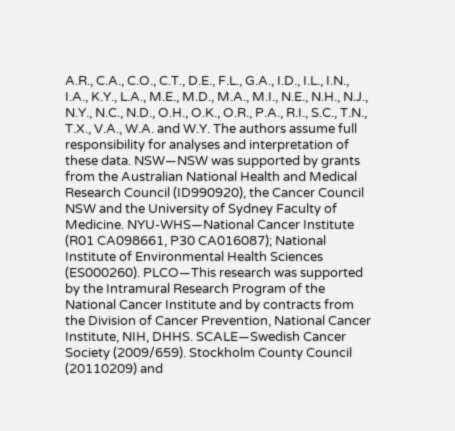A.R., C.A., C.O., C.T., D.E., F.L., G.A., I.D., I.L., I.N., I.A., K.Y., L.A., M.E., M.D., M.A., M.I., N.E., N.H., N.J., N.Y., N.C., N.D., O.H., O.K., O.R., P.A., R.I., S.C., T.N., T.X., V.A., W.A. and W.Y. The authors assume full responsibility for analyses and interpretation of these data. NSW—NSW was supported by grants from the Australian National Health and Medical Research Council (ID990920), the Cancer Council NSW and the University of Sydney Faculty of Medicine. NYU-WHS—National Cancer Institute (R01 CA098661, P30 CA016087); National Institute of Environmental Health Sciences (ES000260). PLCO—This research was supported by the Intramural Research Program of the National Cancer Institute and by contracts from the Division of Cancer Prevention, National Cancer Institute, NIH, DHHS. SCALE—Swedish Cancer Society (2009/659). Stockholm County Council (20110209) and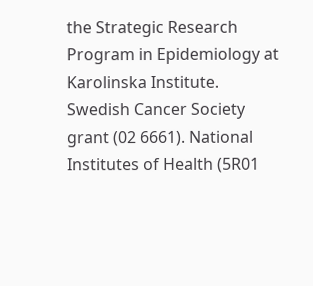the Strategic Research Program in Epidemiology at Karolinska Institute. Swedish Cancer Society grant (02 6661). National Institutes of Health (5R01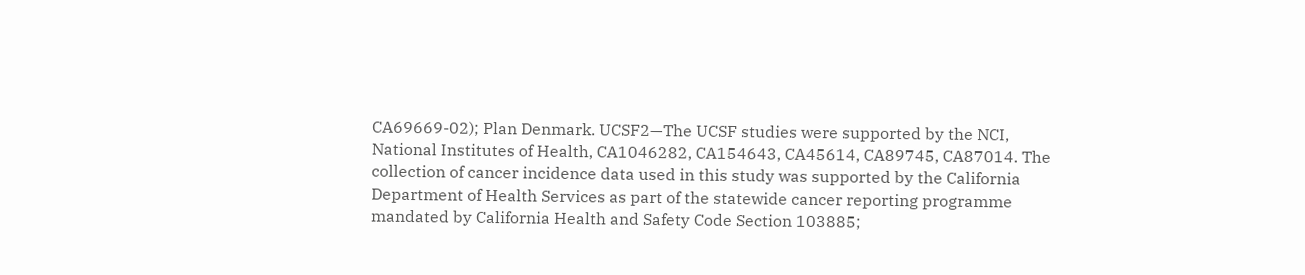CA69669-02); Plan Denmark. UCSF2—The UCSF studies were supported by the NCI, National Institutes of Health, CA1046282, CA154643, CA45614, CA89745, CA87014. The collection of cancer incidence data used in this study was supported by the California Department of Health Services as part of the statewide cancer reporting programme mandated by California Health and Safety Code Section 103885;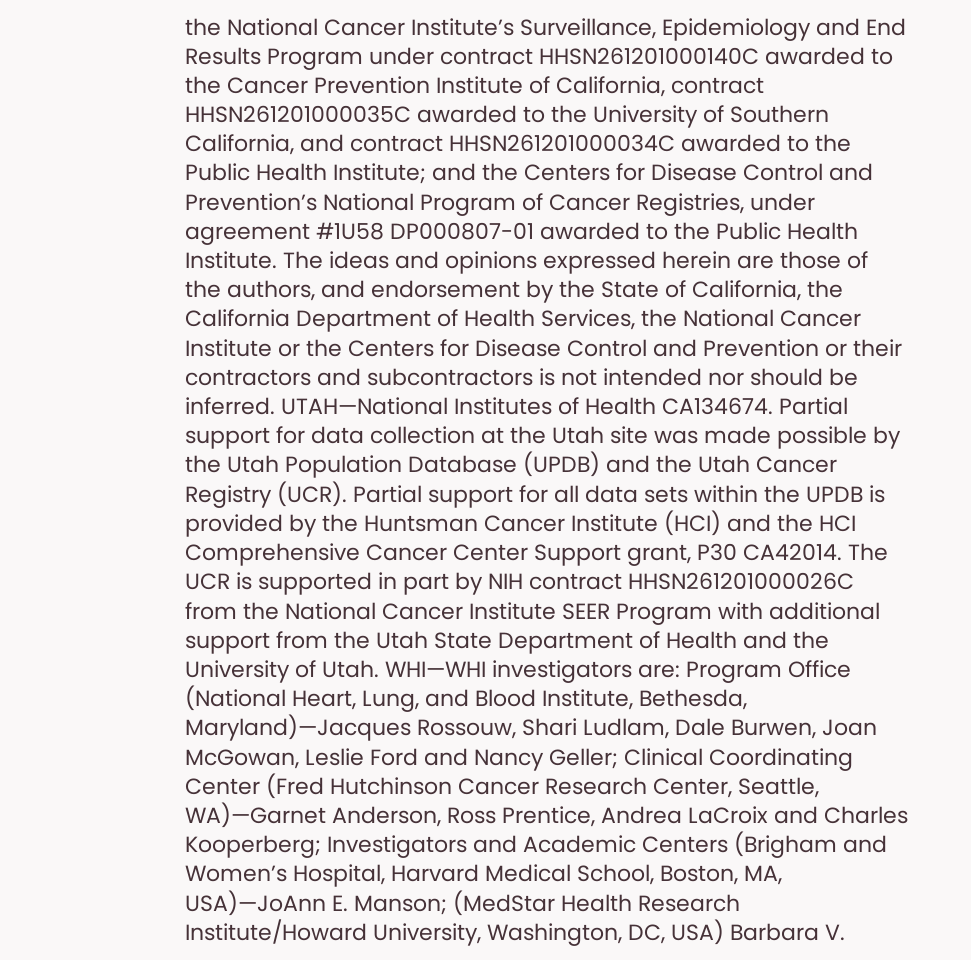the National Cancer Institute’s Surveillance, Epidemiology and End Results Program under contract HHSN261201000140C awarded to the Cancer Prevention Institute of California, contract HHSN261201000035C awarded to the University of Southern California, and contract HHSN261201000034C awarded to the Public Health Institute; and the Centers for Disease Control and Prevention’s National Program of Cancer Registries, under agreement #1U58 DP000807-01 awarded to the Public Health Institute. The ideas and opinions expressed herein are those of the authors, and endorsement by the State of California, the California Department of Health Services, the National Cancer Institute or the Centers for Disease Control and Prevention or their contractors and subcontractors is not intended nor should be inferred. UTAH—National Institutes of Health CA134674. Partial support for data collection at the Utah site was made possible by the Utah Population Database (UPDB) and the Utah Cancer Registry (UCR). Partial support for all data sets within the UPDB is provided by the Huntsman Cancer Institute (HCI) and the HCI Comprehensive Cancer Center Support grant, P30 CA42014. The UCR is supported in part by NIH contract HHSN261201000026C from the National Cancer Institute SEER Program with additional support from the Utah State Department of Health and the University of Utah. WHI—WHI investigators are: Program Office (National Heart, Lung, and Blood Institute, Bethesda, Maryland)—Jacques Rossouw, Shari Ludlam, Dale Burwen, Joan McGowan, Leslie Ford and Nancy Geller; Clinical Coordinating Center (Fred Hutchinson Cancer Research Center, Seattle, WA)—Garnet Anderson, Ross Prentice, Andrea LaCroix and Charles Kooperberg; Investigators and Academic Centers (Brigham and Women’s Hospital, Harvard Medical School, Boston, MA, USA)—JoAnn E. Manson; (MedStar Health Research Institute/Howard University, Washington, DC, USA) Barbara V.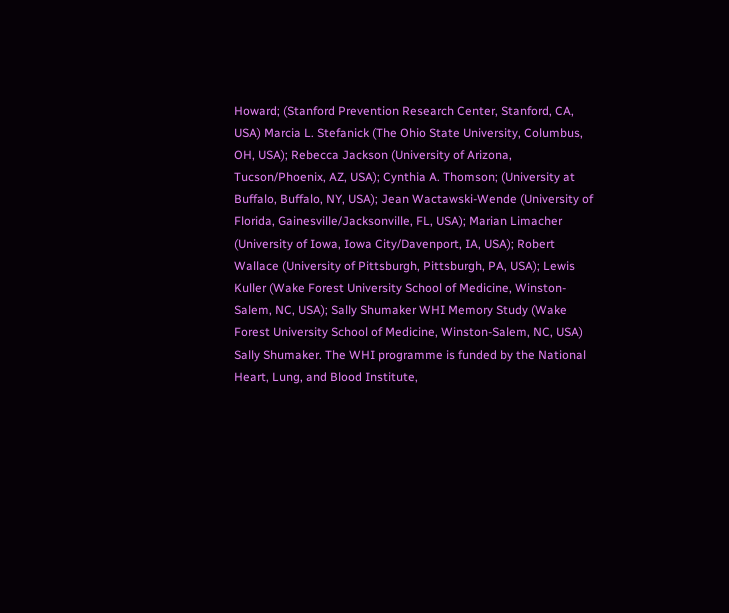Howard; (Stanford Prevention Research Center, Stanford, CA, USA) Marcia L. Stefanick (The Ohio State University, Columbus, OH, USA); Rebecca Jackson (University of Arizona, Tucson/Phoenix, AZ, USA); Cynthia A. Thomson; (University at Buffalo, Buffalo, NY, USA); Jean Wactawski-Wende (University of Florida, Gainesville/Jacksonville, FL, USA); Marian Limacher (University of Iowa, Iowa City/Davenport, IA, USA); Robert Wallace (University of Pittsburgh, Pittsburgh, PA, USA); Lewis Kuller (Wake Forest University School of Medicine, Winston-Salem, NC, USA); Sally Shumaker WHI Memory Study (Wake Forest University School of Medicine, Winston-Salem, NC, USA) Sally Shumaker. The WHI programme is funded by the National Heart, Lung, and Blood Institute,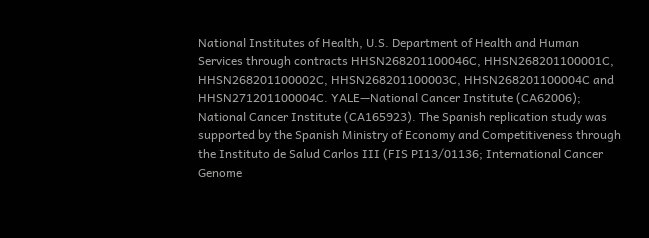National Institutes of Health, U.S. Department of Health and Human Services through contracts HHSN268201100046C, HHSN268201100001C, HHSN268201100002C, HHSN268201100003C, HHSN268201100004C and HHSN271201100004C. YALE—National Cancer Institute (CA62006); National Cancer Institute (CA165923). The Spanish replication study was supported by the Spanish Ministry of Economy and Competitiveness through the Instituto de Salud Carlos III (FIS PI13/01136; International Cancer Genome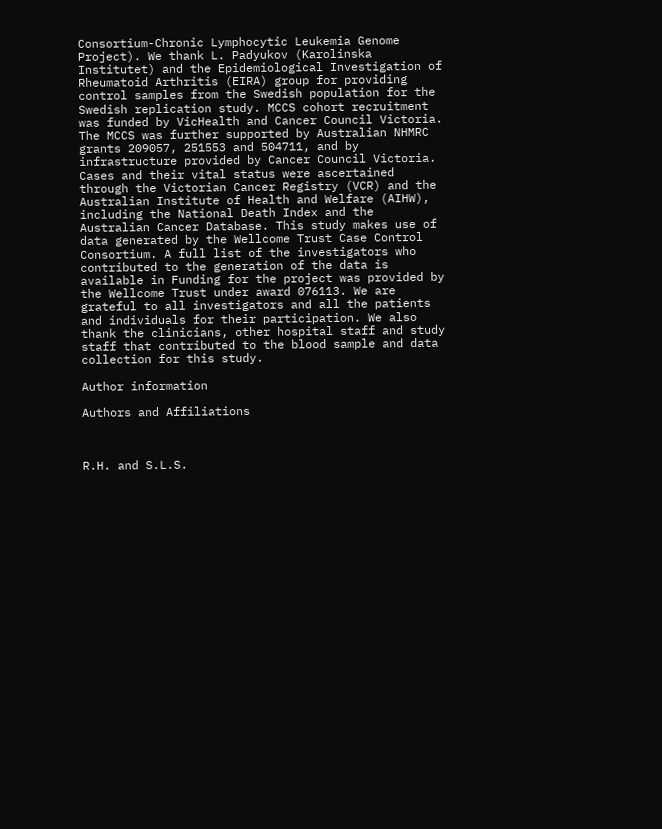Consortium-Chronic Lymphocytic Leukemia Genome Project). We thank L. Padyukov (Karolinska Institutet) and the Epidemiological Investigation of Rheumatoid Arthritis (EIRA) group for providing control samples from the Swedish population for the Swedish replication study. MCCS cohort recruitment was funded by VicHealth and Cancer Council Victoria. The MCCS was further supported by Australian NHMRC grants 209057, 251553 and 504711, and by infrastructure provided by Cancer Council Victoria. Cases and their vital status were ascertained through the Victorian Cancer Registry (VCR) and the Australian Institute of Health and Welfare (AIHW), including the National Death Index and the Australian Cancer Database. This study makes use of data generated by the Wellcome Trust Case Control Consortium. A full list of the investigators who contributed to the generation of the data is available in Funding for the project was provided by the Wellcome Trust under award 076113. We are grateful to all investigators and all the patients and individuals for their participation. We also thank the clinicians, other hospital staff and study staff that contributed to the blood sample and data collection for this study.

Author information

Authors and Affiliations



R.H. and S.L.S.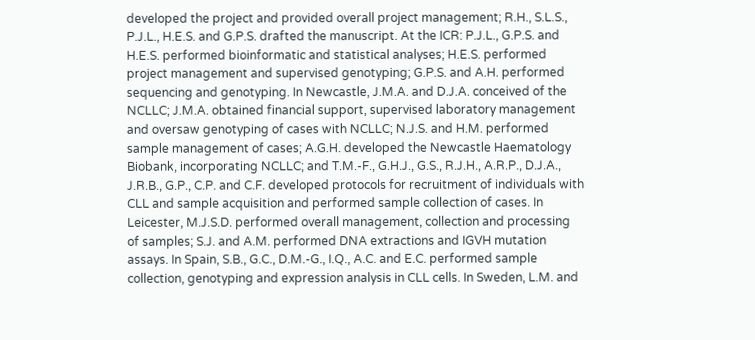developed the project and provided overall project management; R.H., S.L.S., P.J.L., H.E.S. and G.P.S. drafted the manuscript. At the ICR: P.J.L., G.P.S. and H.E.S. performed bioinformatic and statistical analyses; H.E.S. performed project management and supervised genotyping; G.P.S. and A.H. performed sequencing and genotyping. In Newcastle, J.M.A. and D.J.A. conceived of the NCLLC; J.M.A. obtained financial support, supervised laboratory management and oversaw genotyping of cases with NCLLC; N.J.S. and H.M. performed sample management of cases; A.G.H. developed the Newcastle Haematology Biobank, incorporating NCLLC; and T.M.-F., G.H.J., G.S., R.J.H., A.R.P., D.J.A., J.R.B., G.P., C.P. and C.F. developed protocols for recruitment of individuals with CLL and sample acquisition and performed sample collection of cases. In Leicester, M.J.S.D. performed overall management, collection and processing of samples; S.J. and A.M. performed DNA extractions and IGVH mutation assays. In Spain, S.B., G.C., D.M.-G., I.Q., A.C. and E.C. performed sample collection, genotyping and expression analysis in CLL cells. In Sweden, L.M. and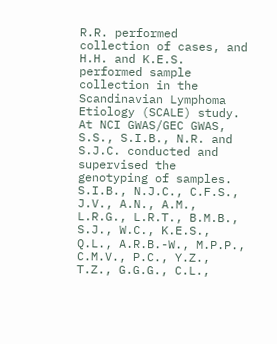R.R. performed collection of cases, and H.H. and K.E.S. performed sample collection in the Scandinavian Lymphoma Etiology (SCALE) study. At NCI GWAS/GEC GWAS, S.S., S.I.B., N.R. and S.J.C. conducted and supervised the genotyping of samples. S.I.B., N.J.C., C.F.S., J.V., A.N., A.M., L.R.G., L.R.T., B.M.B., S.J., W.C., K.E.S., Q.L., A.R.B.-W., M.P.P., C.M.V., P.C., Y.Z., T.Z., G.G.G., C.L.,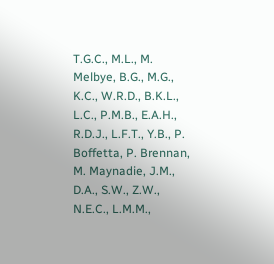T.G.C., M.L., M. Melbye, B.G., M.G., K.C., W.R.D., B.K.L., L.C., P.M.B., E.A.H., R.D.J., L.F.T., Y.B., P. Boffetta, P. Brennan, M. Maynadie, J.M., D.A., S.W., Z.W., N.E.C., L.M.M.,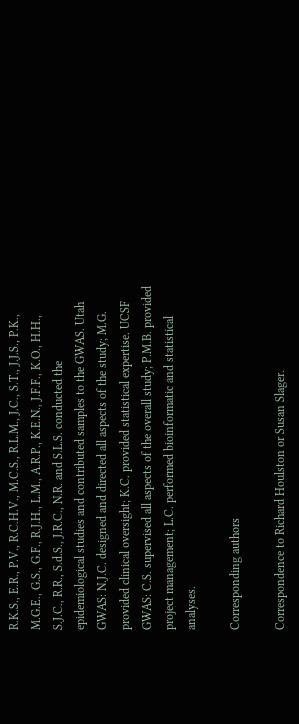R.K.S., E.R., P.V., R.C.H.V., M.C.S., R.L.M., J.C., S.T., J.J.S., P.K., M.G.E., G.S., G.F., R.J.H., L.M., A.R.P., K.E.N., J.F.F., K.O., H.H., S.J.C., R.R., S.d.S., J.R.C., N.R. and S.L.S. conducted the epidemiological studies and contributed samples to the GWAS. Utah GWAS: N.J.C. designed and directed all aspects of the study; M.G. provided clinical oversight; K.C. provided statistical expertise. UCSF GWAS: C.S. supervised all aspects of the overall study; P.M.B. provided project management; L.C. performed bioinformatic and statistical analyses.

Corresponding authors

Correspondence to Richard Houlston or Susan Slager.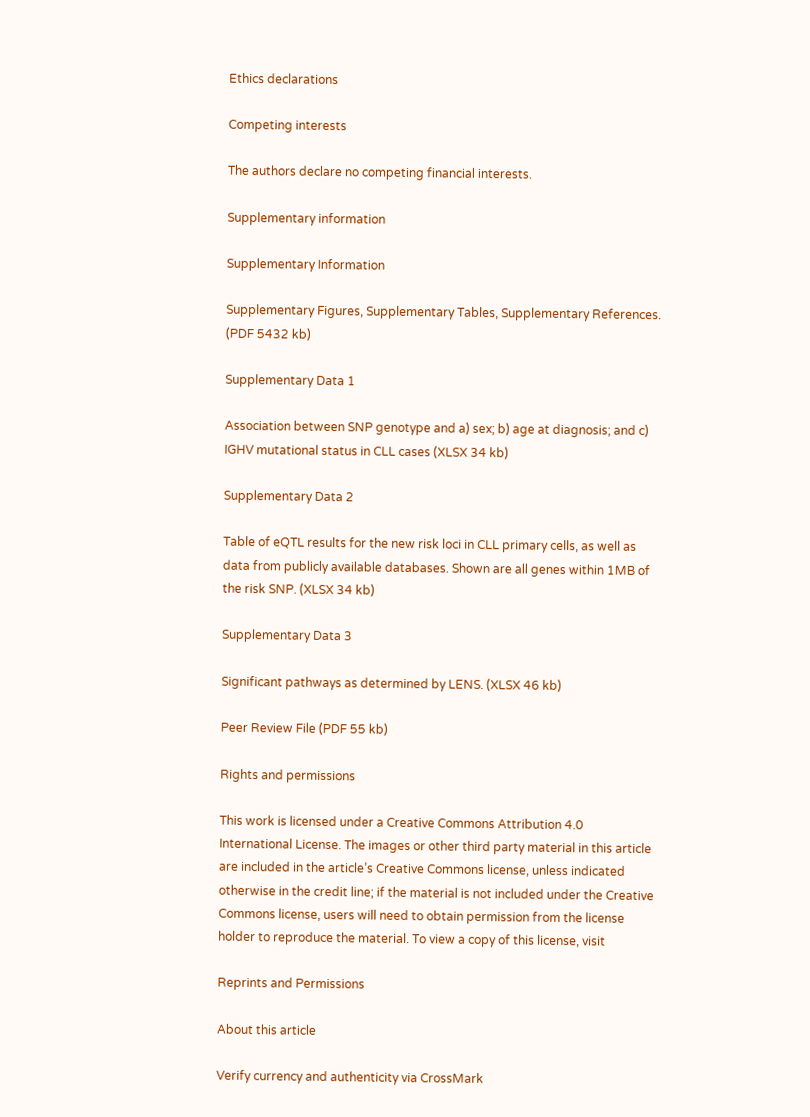Ethics declarations

Competing interests

The authors declare no competing financial interests.

Supplementary information

Supplementary Information

Supplementary Figures, Supplementary Tables, Supplementary References. (PDF 5432 kb)

Supplementary Data 1

Association between SNP genotype and a) sex; b) age at diagnosis; and c) IGHV mutational status in CLL cases (XLSX 34 kb)

Supplementary Data 2

Table of eQTL results for the new risk loci in CLL primary cells, as well as data from publicly available databases. Shown are all genes within 1MB of the risk SNP. (XLSX 34 kb)

Supplementary Data 3

Significant pathways as determined by LENS. (XLSX 46 kb)

Peer Review File (PDF 55 kb)

Rights and permissions

This work is licensed under a Creative Commons Attribution 4.0 International License. The images or other third party material in this article are included in the article’s Creative Commons license, unless indicated otherwise in the credit line; if the material is not included under the Creative Commons license, users will need to obtain permission from the license holder to reproduce the material. To view a copy of this license, visit

Reprints and Permissions

About this article

Verify currency and authenticity via CrossMark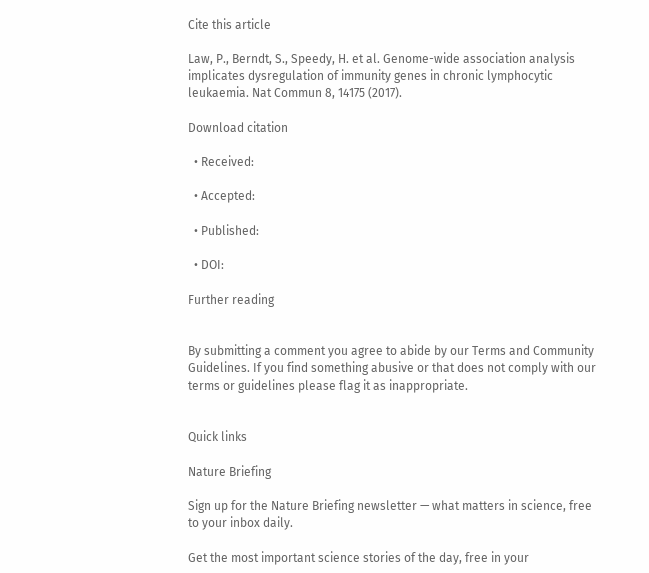Cite this article

Law, P., Berndt, S., Speedy, H. et al. Genome-wide association analysis implicates dysregulation of immunity genes in chronic lymphocytic leukaemia. Nat Commun 8, 14175 (2017).

Download citation

  • Received:

  • Accepted:

  • Published:

  • DOI:

Further reading


By submitting a comment you agree to abide by our Terms and Community Guidelines. If you find something abusive or that does not comply with our terms or guidelines please flag it as inappropriate.


Quick links

Nature Briefing

Sign up for the Nature Briefing newsletter — what matters in science, free to your inbox daily.

Get the most important science stories of the day, free in your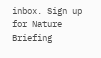inbox. Sign up for Nature Briefing